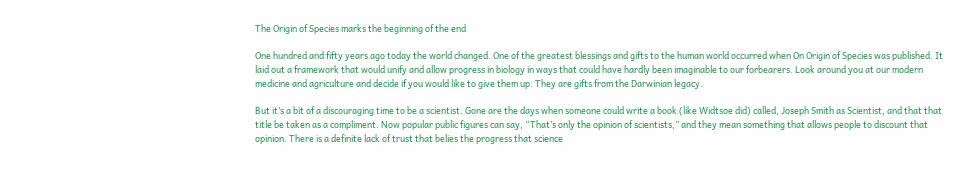The Origin of Species marks the beginning of the end

One hundred and fifty years ago today the world changed. One of the greatest blessings and gifts to the human world occurred when On Origin of Species was published. It laid out a framework that would unify and allow progress in biology in ways that could have hardly been imaginable to our forbearers. Look around you at our modern medicine and agriculture and decide if you would like to give them up. They are gifts from the Darwinian legacy.

But it’s a bit of a discouraging time to be a scientist. Gone are the days when someone could write a book (like Widtsoe did) called, Joseph Smith as Scientist, and that that title be taken as a compliment. Now popular public figures can say, “That’s only the opinion of scientists,” and they mean something that allows people to discount that opinion. There is a definite lack of trust that belies the progress that science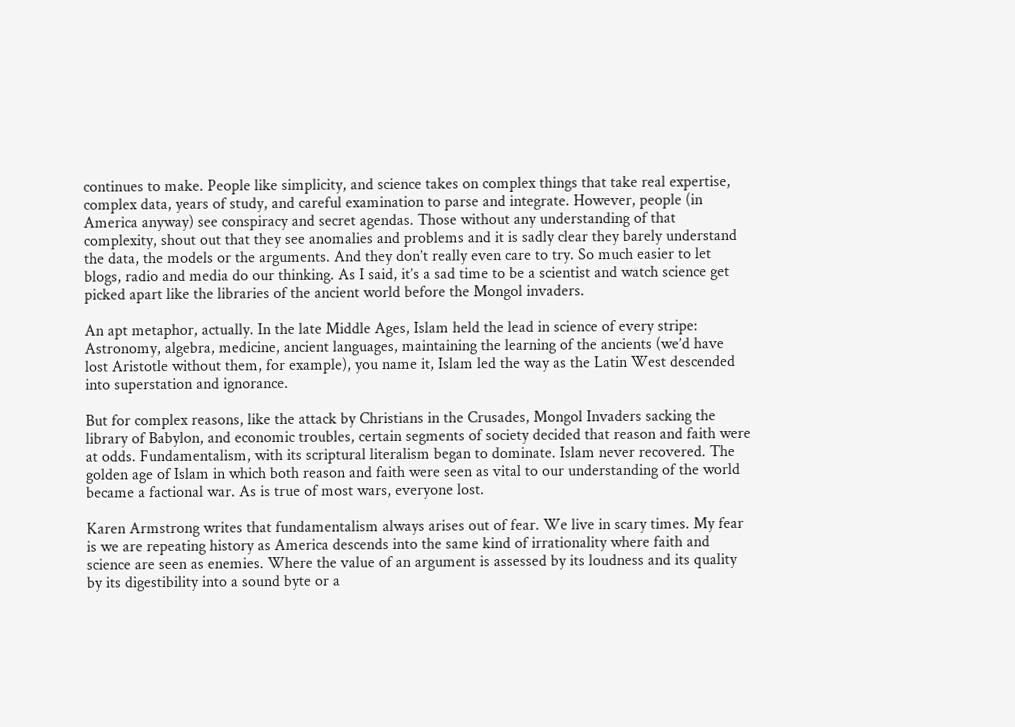continues to make. People like simplicity, and science takes on complex things that take real expertise, complex data, years of study, and careful examination to parse and integrate. However, people (in America anyway) see conspiracy and secret agendas. Those without any understanding of that complexity, shout out that they see anomalies and problems and it is sadly clear they barely understand the data, the models or the arguments. And they don’t really even care to try. So much easier to let blogs, radio and media do our thinking. As I said, it’s a sad time to be a scientist and watch science get picked apart like the libraries of the ancient world before the Mongol invaders.

An apt metaphor, actually. In the late Middle Ages, Islam held the lead in science of every stripe: Astronomy, algebra, medicine, ancient languages, maintaining the learning of the ancients (we’d have lost Aristotle without them, for example), you name it, Islam led the way as the Latin West descended into superstation and ignorance.

But for complex reasons, like the attack by Christians in the Crusades, Mongol Invaders sacking the library of Babylon, and economic troubles, certain segments of society decided that reason and faith were at odds. Fundamentalism, with its scriptural literalism began to dominate. Islam never recovered. The golden age of Islam in which both reason and faith were seen as vital to our understanding of the world became a factional war. As is true of most wars, everyone lost.

Karen Armstrong writes that fundamentalism always arises out of fear. We live in scary times. My fear is we are repeating history as America descends into the same kind of irrationality where faith and science are seen as enemies. Where the value of an argument is assessed by its loudness and its quality by its digestibility into a sound byte or a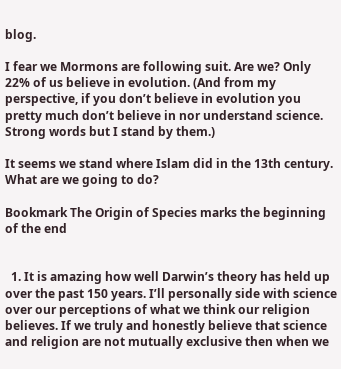blog.

I fear we Mormons are following suit. Are we? Only 22% of us believe in evolution. (And from my perspective, if you don’t believe in evolution you pretty much don’t believe in nor understand science. Strong words but I stand by them.)

It seems we stand where Islam did in the 13th century. What are we going to do?

Bookmark The Origin of Species marks the beginning of the end


  1. It is amazing how well Darwin’s theory has held up over the past 150 years. I’ll personally side with science over our perceptions of what we think our religion believes. If we truly and honestly believe that science and religion are not mutually exclusive then when we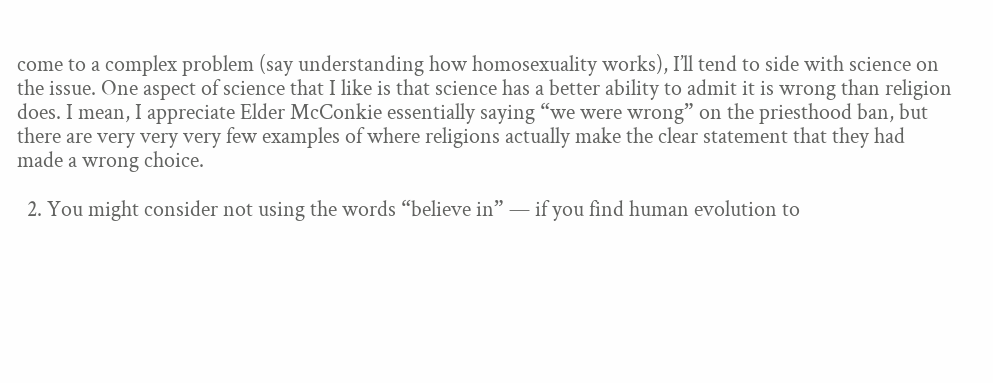come to a complex problem (say understanding how homosexuality works), I’ll tend to side with science on the issue. One aspect of science that I like is that science has a better ability to admit it is wrong than religion does. I mean, I appreciate Elder McConkie essentially saying “we were wrong” on the priesthood ban, but there are very very very few examples of where religions actually make the clear statement that they had made a wrong choice.

  2. You might consider not using the words “believe in” — if you find human evolution to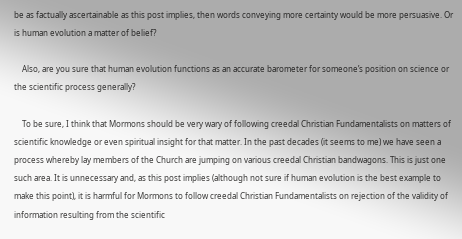be as factually ascertainable as this post implies, then words conveying more certainty would be more persuasive. Or is human evolution a matter of belief?

    Also, are you sure that human evolution functions as an accurate barometer for someone’s position on science or the scientific process generally?

    To be sure, I think that Mormons should be very wary of following creedal Christian Fundamentalists on matters of scientific knowledge or even spiritual insight for that matter. In the past decades (it seems to me) we have seen a process whereby lay members of the Church are jumping on various creedal Christian bandwagons. This is just one such area. It is unnecessary and, as this post implies (although not sure if human evolution is the best example to make this point), it is harmful for Mormons to follow creedal Christian Fundamentalists on rejection of the validity of information resulting from the scientific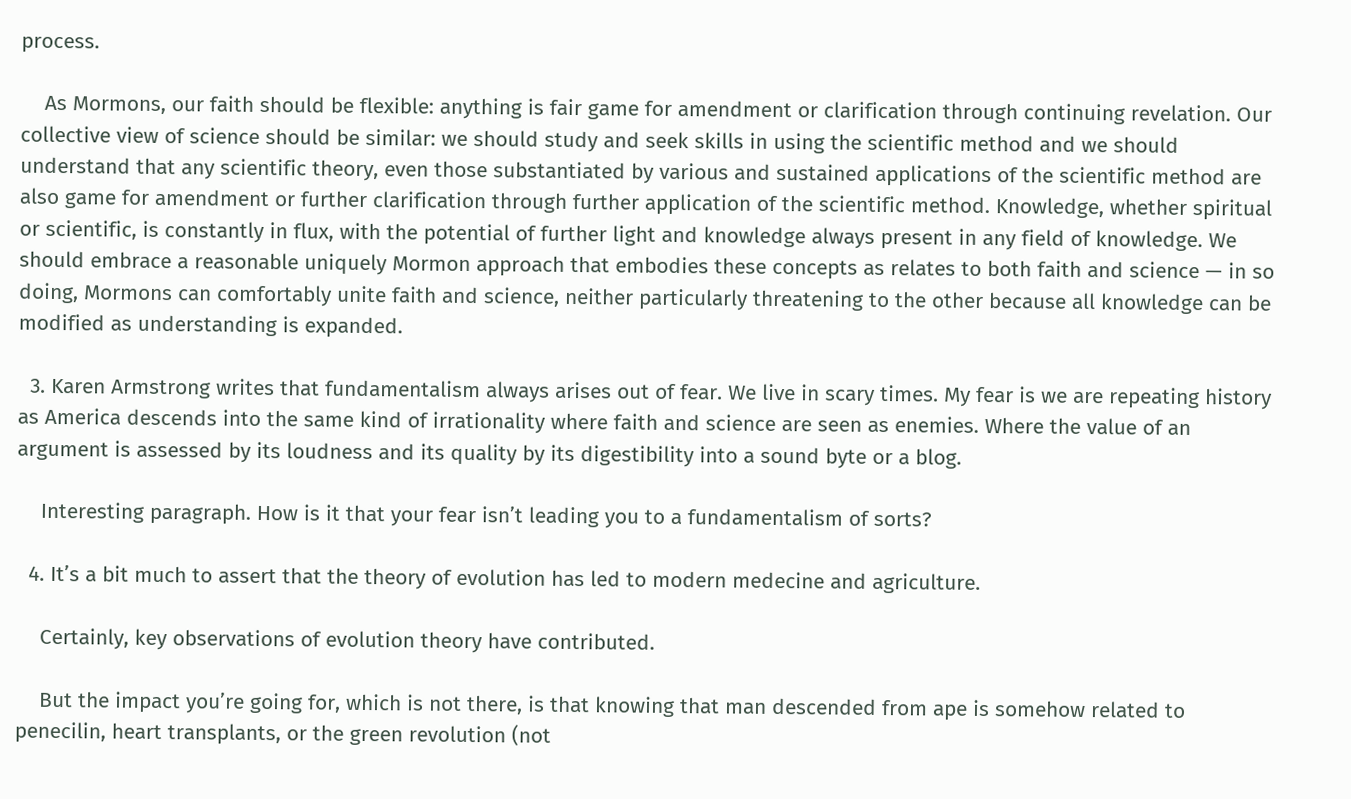process.

    As Mormons, our faith should be flexible: anything is fair game for amendment or clarification through continuing revelation. Our collective view of science should be similar: we should study and seek skills in using the scientific method and we should understand that any scientific theory, even those substantiated by various and sustained applications of the scientific method are also game for amendment or further clarification through further application of the scientific method. Knowledge, whether spiritual or scientific, is constantly in flux, with the potential of further light and knowledge always present in any field of knowledge. We should embrace a reasonable uniquely Mormon approach that embodies these concepts as relates to both faith and science — in so doing, Mormons can comfortably unite faith and science, neither particularly threatening to the other because all knowledge can be modified as understanding is expanded.

  3. Karen Armstrong writes that fundamentalism always arises out of fear. We live in scary times. My fear is we are repeating history as America descends into the same kind of irrationality where faith and science are seen as enemies. Where the value of an argument is assessed by its loudness and its quality by its digestibility into a sound byte or a blog.

    Interesting paragraph. How is it that your fear isn’t leading you to a fundamentalism of sorts?

  4. It’s a bit much to assert that the theory of evolution has led to modern medecine and agriculture.

    Certainly, key observations of evolution theory have contributed.

    But the impact you’re going for, which is not there, is that knowing that man descended from ape is somehow related to penecilin, heart transplants, or the green revolution (not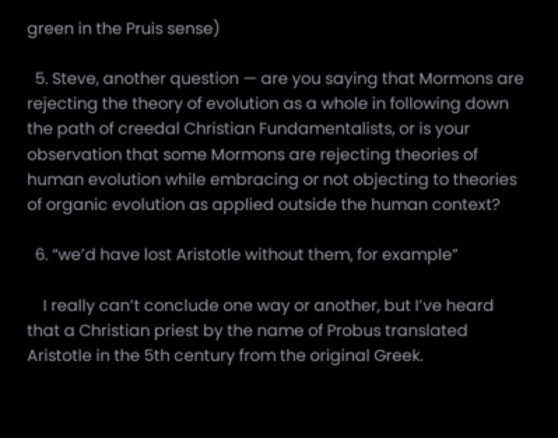green in the Pruis sense)

  5. Steve, another question — are you saying that Mormons are rejecting the theory of evolution as a whole in following down the path of creedal Christian Fundamentalists, or is your observation that some Mormons are rejecting theories of human evolution while embracing or not objecting to theories of organic evolution as applied outside the human context?

  6. “we’d have lost Aristotle without them, for example”

    I really can’t conclude one way or another, but I’ve heard that a Christian priest by the name of Probus translated Aristotle in the 5th century from the original Greek.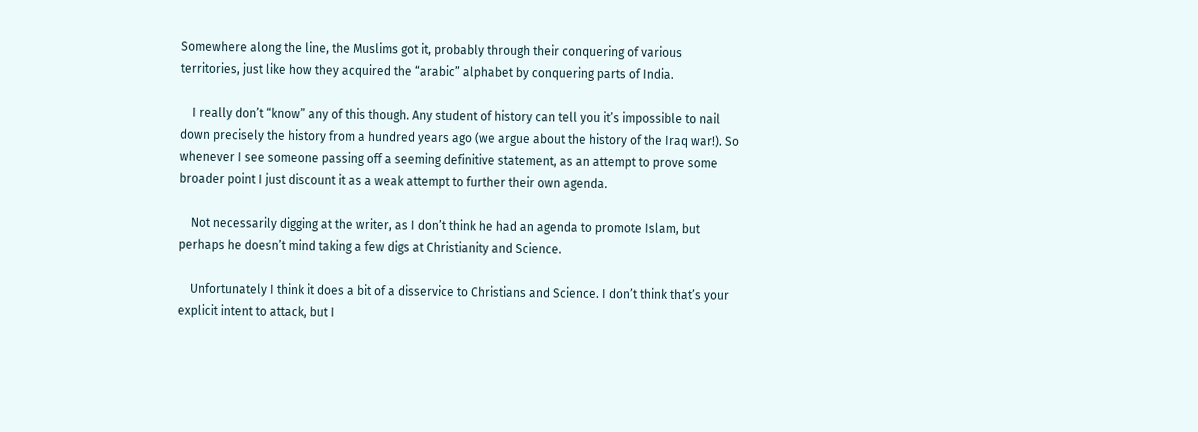Somewhere along the line, the Muslims got it, probably through their conquering of various territories, just like how they acquired the “arabic” alphabet by conquering parts of India.

    I really don’t “know” any of this though. Any student of history can tell you it’s impossible to nail down precisely the history from a hundred years ago (we argue about the history of the Iraq war!). So whenever I see someone passing off a seeming definitive statement, as an attempt to prove some broader point I just discount it as a weak attempt to further their own agenda.

    Not necessarily digging at the writer, as I don’t think he had an agenda to promote Islam, but perhaps he doesn’t mind taking a few digs at Christianity and Science.

    Unfortunately I think it does a bit of a disservice to Christians and Science. I don’t think that’s your explicit intent to attack, but I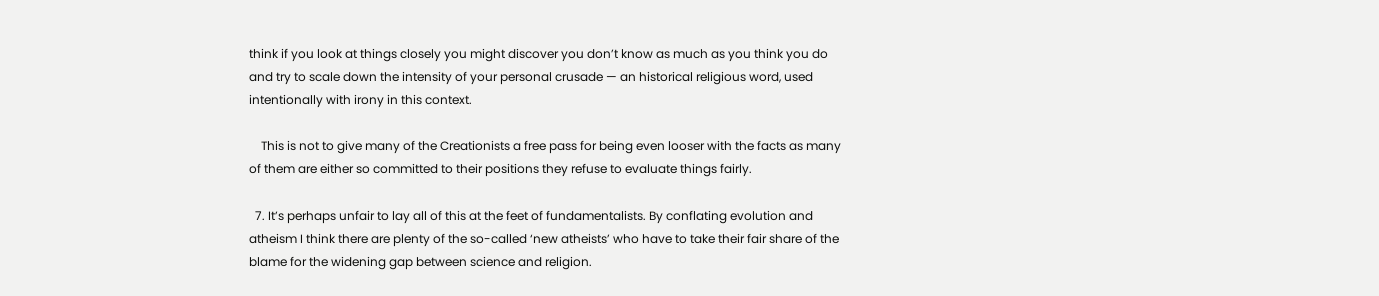think if you look at things closely you might discover you don’t know as much as you think you do and try to scale down the intensity of your personal crusade — an historical religious word, used intentionally with irony in this context.

    This is not to give many of the Creationists a free pass for being even looser with the facts as many of them are either so committed to their positions they refuse to evaluate things fairly.

  7. It’s perhaps unfair to lay all of this at the feet of fundamentalists. By conflating evolution and atheism I think there are plenty of the so-called ‘new atheists’ who have to take their fair share of the blame for the widening gap between science and religion.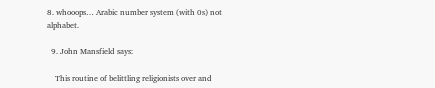8. whooops… Arabic number system (with 0s) not alphabet.

  9. John Mansfield says:

    This routine of belittling religionists over and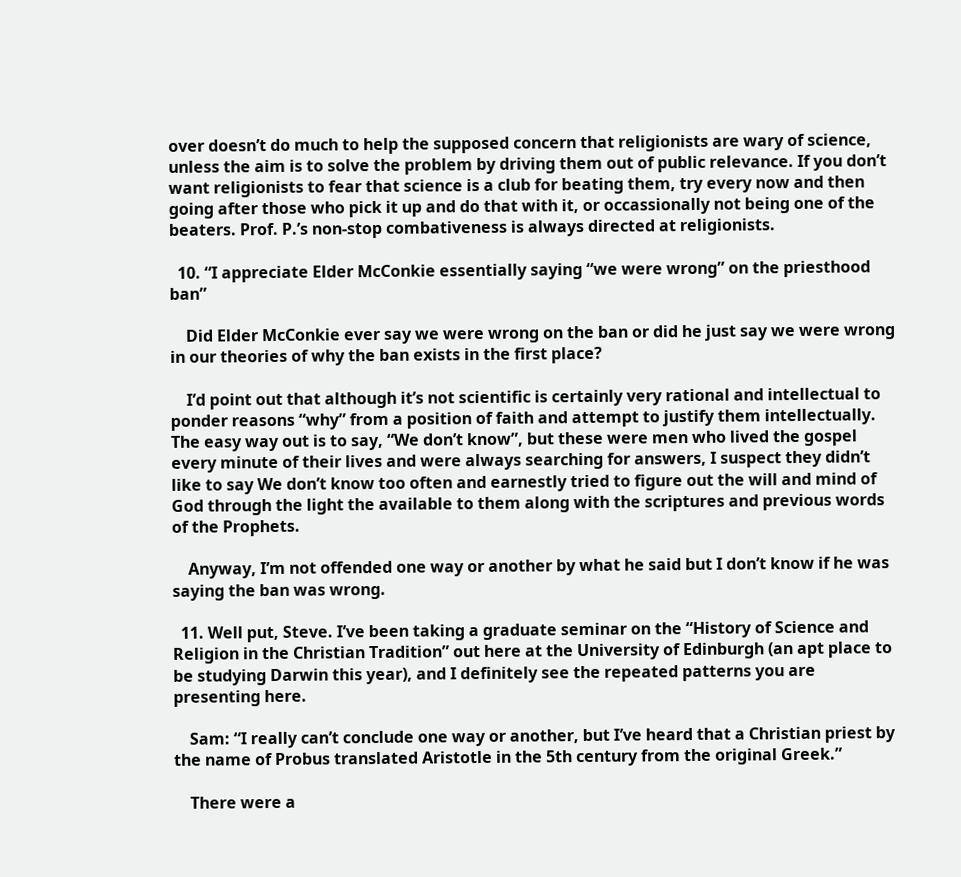over doesn’t do much to help the supposed concern that religionists are wary of science, unless the aim is to solve the problem by driving them out of public relevance. If you don’t want religionists to fear that science is a club for beating them, try every now and then going after those who pick it up and do that with it, or occassionally not being one of the beaters. Prof. P.’s non-stop combativeness is always directed at religionists.

  10. “I appreciate Elder McConkie essentially saying “we were wrong” on the priesthood ban”

    Did Elder McConkie ever say we were wrong on the ban or did he just say we were wrong in our theories of why the ban exists in the first place?

    I’d point out that although it’s not scientific is certainly very rational and intellectual to ponder reasons “why” from a position of faith and attempt to justify them intellectually. The easy way out is to say, “We don’t know”, but these were men who lived the gospel every minute of their lives and were always searching for answers, I suspect they didn’t like to say We don’t know too often and earnestly tried to figure out the will and mind of God through the light the available to them along with the scriptures and previous words of the Prophets.

    Anyway, I’m not offended one way or another by what he said but I don’t know if he was saying the ban was wrong.

  11. Well put, Steve. I’ve been taking a graduate seminar on the “History of Science and Religion in the Christian Tradition” out here at the University of Edinburgh (an apt place to be studying Darwin this year), and I definitely see the repeated patterns you are presenting here.

    Sam: “I really can’t conclude one way or another, but I’ve heard that a Christian priest by the name of Probus translated Aristotle in the 5th century from the original Greek.”

    There were a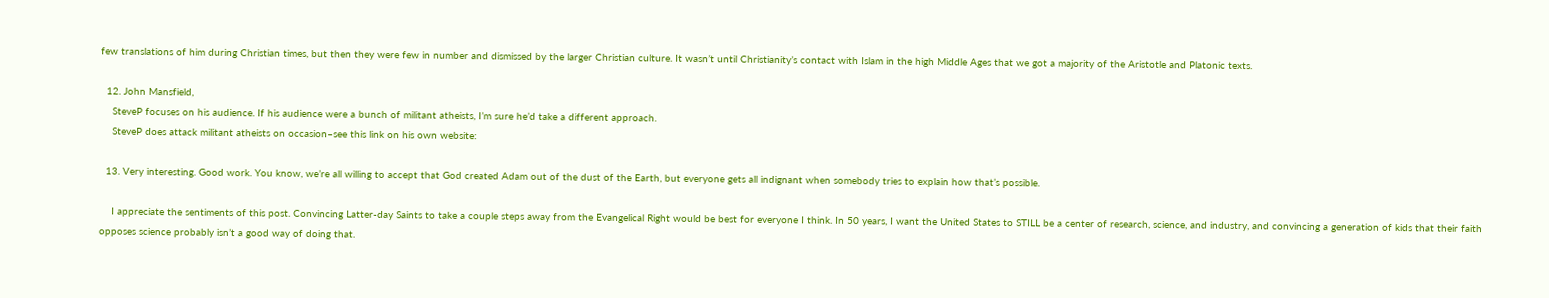few translations of him during Christian times, but then they were few in number and dismissed by the larger Christian culture. It wasn’t until Christianity’s contact with Islam in the high Middle Ages that we got a majority of the Aristotle and Platonic texts.

  12. John Mansfield,
    SteveP focuses on his audience. If his audience were a bunch of militant atheists, I’m sure he’d take a different approach.
    SteveP does attack militant atheists on occasion–see this link on his own website:

  13. Very interesting. Good work. You know, we’re all willing to accept that God created Adam out of the dust of the Earth, but everyone gets all indignant when somebody tries to explain how that’s possible.

    I appreciate the sentiments of this post. Convincing Latter-day Saints to take a couple steps away from the Evangelical Right would be best for everyone I think. In 50 years, I want the United States to STILL be a center of research, science, and industry, and convincing a generation of kids that their faith opposes science probably isn’t a good way of doing that.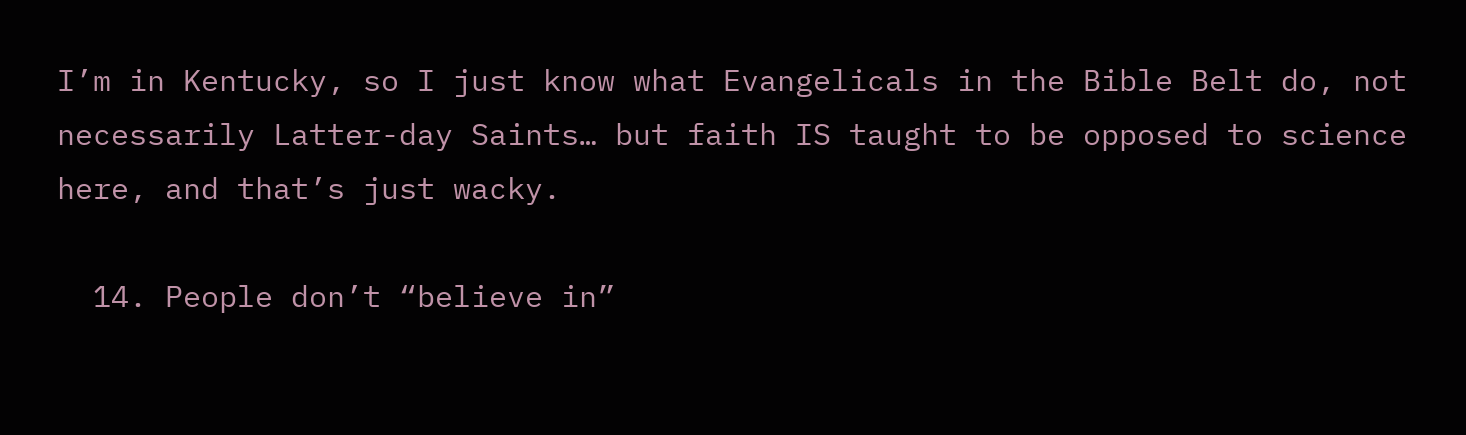I’m in Kentucky, so I just know what Evangelicals in the Bible Belt do, not necessarily Latter-day Saints… but faith IS taught to be opposed to science here, and that’s just wacky.

  14. People don’t “believe in”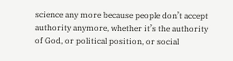science any more because people don’t accept authority anymore, whether it’s the authority of God, or political position, or social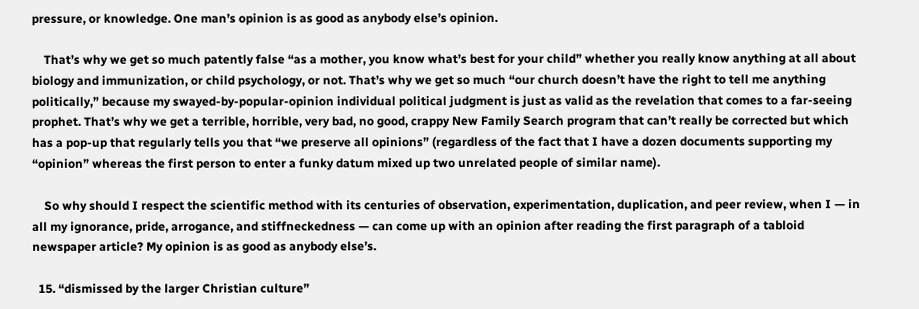pressure, or knowledge. One man’s opinion is as good as anybody else’s opinion.

    That’s why we get so much patently false “as a mother, you know what’s best for your child” whether you really know anything at all about biology and immunization, or child psychology, or not. That’s why we get so much “our church doesn’t have the right to tell me anything politically,” because my swayed-by-popular-opinion individual political judgment is just as valid as the revelation that comes to a far-seeing prophet. That’s why we get a terrible, horrible, very bad, no good, crappy New Family Search program that can’t really be corrected but which has a pop-up that regularly tells you that “we preserve all opinions” (regardless of the fact that I have a dozen documents supporting my “opinion” whereas the first person to enter a funky datum mixed up two unrelated people of similar name).

    So why should I respect the scientific method with its centuries of observation, experimentation, duplication, and peer review, when I — in all my ignorance, pride, arrogance, and stiffneckedness — can come up with an opinion after reading the first paragraph of a tabloid newspaper article? My opinion is as good as anybody else’s.

  15. “dismissed by the larger Christian culture”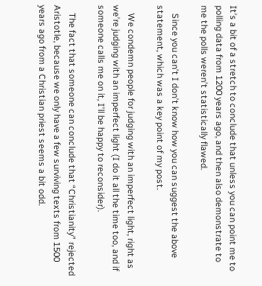It’s a bit of a stretch to conclude that unless you can point me to polling data from 1200 years ago, and then also demonstrate to me the polls weren’t statistically flawed.

    Since you can’t I don’t know how you can suggest the above statement, which was a key point of my post.

    We condemn people for judging with an imperfect light, right as we’re judging with an imperfect light (I do it all the time too, and if someone calls me on it, I’ll be happy to reconsider).

    The fact that someone can conclude that “Christianity” rejected Aristotle, because we only have a few surviving texts from 1500 years ago from a Christian priest seems a bit odd.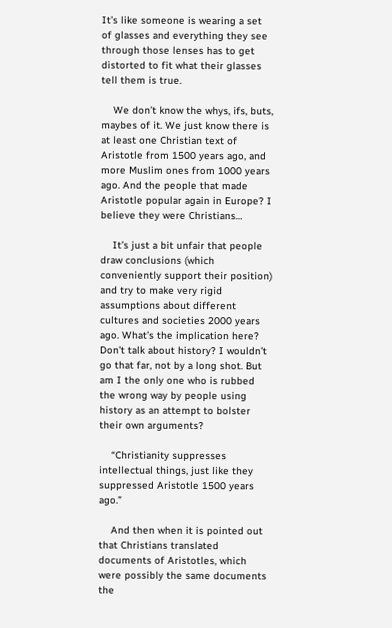It’s like someone is wearing a set of glasses and everything they see through those lenses has to get distorted to fit what their glasses tell them is true.

    We don’t know the whys, ifs, buts, maybes of it. We just know there is at least one Christian text of Aristotle from 1500 years ago, and more Muslim ones from 1000 years ago. And the people that made Aristotle popular again in Europe? I believe they were Christians…

    It’s just a bit unfair that people draw conclusions (which conveniently support their position) and try to make very rigid assumptions about different cultures and societies 2000 years ago. What’s the implication here? Don’t talk about history? I wouldn’t go that far, not by a long shot. But am I the only one who is rubbed the wrong way by people using history as an attempt to bolster their own arguments?

    “Christianity suppresses intellectual things, just like they suppressed Aristotle 1500 years ago.”

    And then when it is pointed out that Christians translated documents of Aristotles, which were possibly the same documents the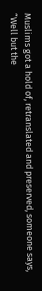Muslims got a hold of, retranslated and preserved, someone says, “Well but the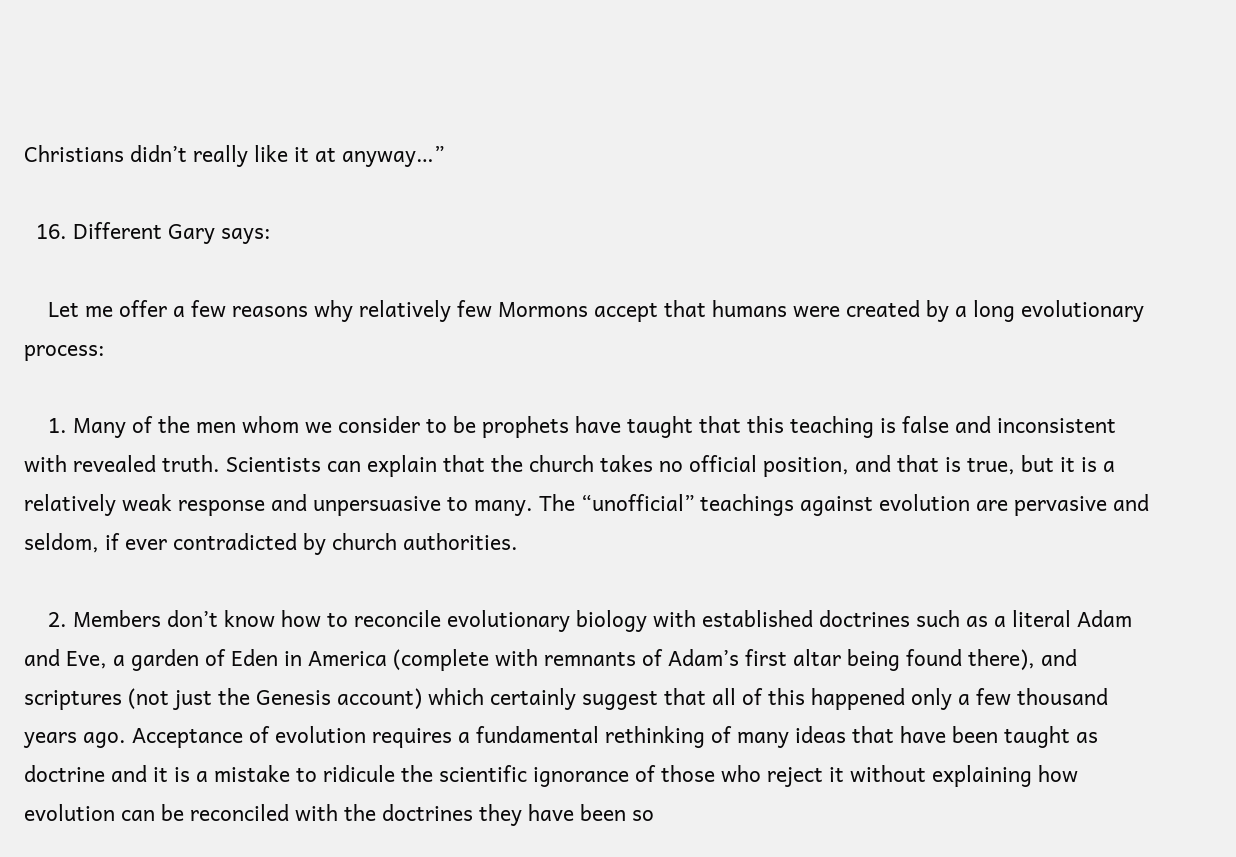Christians didn’t really like it at anyway…”

  16. Different Gary says:

    Let me offer a few reasons why relatively few Mormons accept that humans were created by a long evolutionary process:

    1. Many of the men whom we consider to be prophets have taught that this teaching is false and inconsistent with revealed truth. Scientists can explain that the church takes no official position, and that is true, but it is a relatively weak response and unpersuasive to many. The “unofficial” teachings against evolution are pervasive and seldom, if ever contradicted by church authorities.

    2. Members don’t know how to reconcile evolutionary biology with established doctrines such as a literal Adam and Eve, a garden of Eden in America (complete with remnants of Adam’s first altar being found there), and scriptures (not just the Genesis account) which certainly suggest that all of this happened only a few thousand years ago. Acceptance of evolution requires a fundamental rethinking of many ideas that have been taught as doctrine and it is a mistake to ridicule the scientific ignorance of those who reject it without explaining how evolution can be reconciled with the doctrines they have been so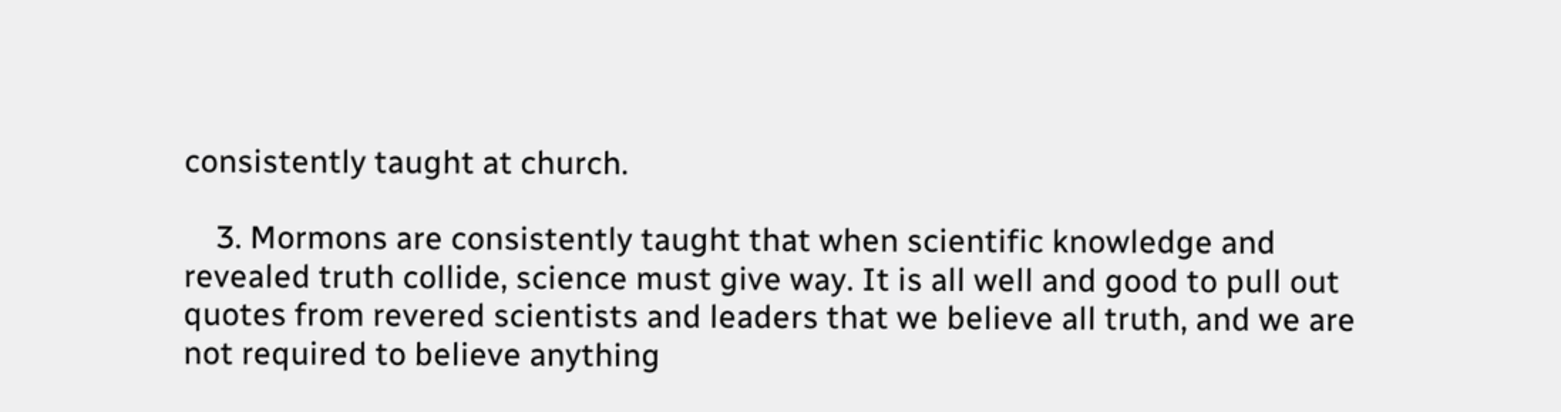consistently taught at church.

    3. Mormons are consistently taught that when scientific knowledge and revealed truth collide, science must give way. It is all well and good to pull out quotes from revered scientists and leaders that we believe all truth, and we are not required to believe anything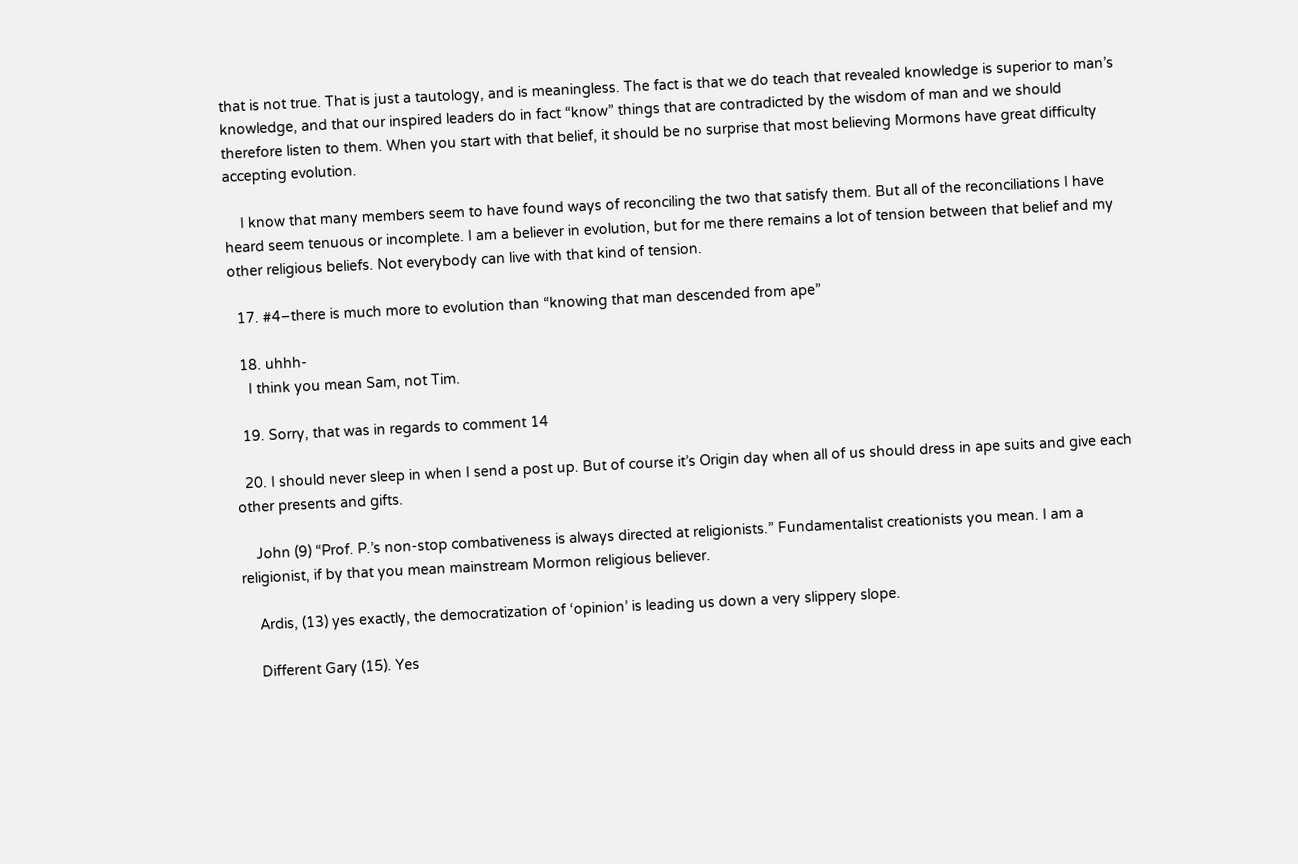that is not true. That is just a tautology, and is meaningless. The fact is that we do teach that revealed knowledge is superior to man’s knowledge, and that our inspired leaders do in fact “know” things that are contradicted by the wisdom of man and we should therefore listen to them. When you start with that belief, it should be no surprise that most believing Mormons have great difficulty accepting evolution.

    I know that many members seem to have found ways of reconciling the two that satisfy them. But all of the reconciliations I have heard seem tenuous or incomplete. I am a believer in evolution, but for me there remains a lot of tension between that belief and my other religious beliefs. Not everybody can live with that kind of tension.

  17. #4–there is much more to evolution than “knowing that man descended from ape”

  18. uhhh-
    I think you mean Sam, not Tim.

  19. Sorry, that was in regards to comment 14

  20. I should never sleep in when I send a post up. But of course it’s Origin day when all of us should dress in ape suits and give each other presents and gifts.

    John (9) “Prof. P.’s non-stop combativeness is always directed at religionists.” Fundamentalist creationists you mean. I am a religionist, if by that you mean mainstream Mormon religious believer.

    Ardis, (13) yes exactly, the democratization of ‘opinion’ is leading us down a very slippery slope.

    Different Gary (15). Yes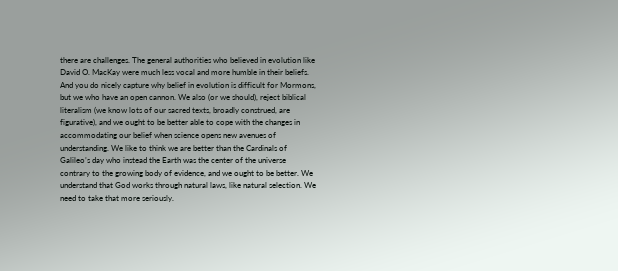there are challenges. The general authorities who believed in evolution like David O. MacKay were much less vocal and more humble in their beliefs. And you do nicely capture why belief in evolution is difficult for Mormons, but we who have an open cannon. We also (or we should), reject biblical literalism (we know lots of our sacred texts, broadly construed, are figurative), and we ought to be better able to cope with the changes in accommodating our belief when science opens new avenues of understanding. We like to think we are better than the Cardinals of Galileo’s day who instead the Earth was the center of the universe contrary to the growing body of evidence, and we ought to be better. We understand that God works through natural laws, like natural selection. We need to take that more seriously.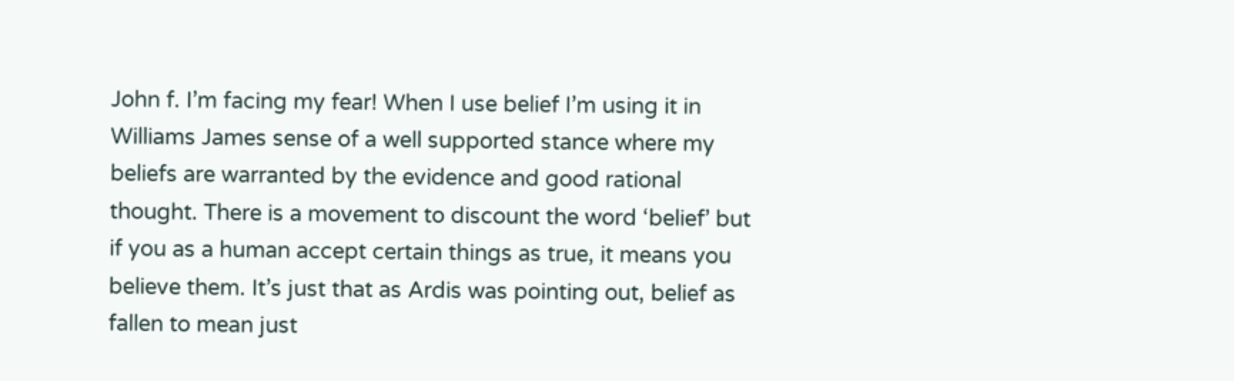John f. I’m facing my fear! When I use belief I’m using it in Williams James sense of a well supported stance where my beliefs are warranted by the evidence and good rational thought. There is a movement to discount the word ‘belief’ but if you as a human accept certain things as true, it means you believe them. It’s just that as Ardis was pointing out, belief as fallen to mean just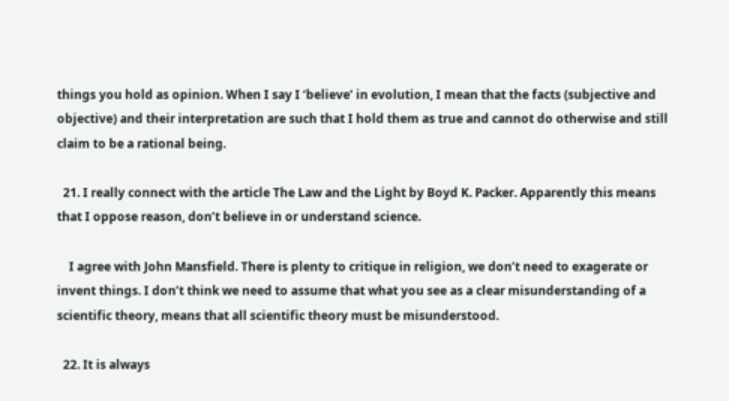things you hold as opinion. When I say I ‘believe’ in evolution, I mean that the facts (subjective and objective) and their interpretation are such that I hold them as true and cannot do otherwise and still claim to be a rational being.

  21. I really connect with the article The Law and the Light by Boyd K. Packer. Apparently this means that I oppose reason, don’t believe in or understand science.

    I agree with John Mansfield. There is plenty to critique in religion, we don’t need to exagerate or invent things. I don’t think we need to assume that what you see as a clear misunderstanding of a scientific theory, means that all scientific theory must be misunderstood.

  22. It is always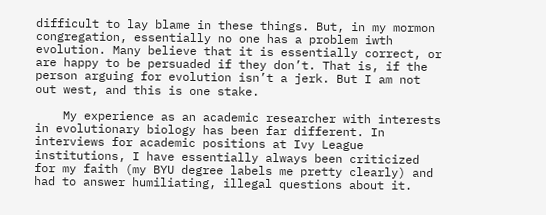difficult to lay blame in these things. But, in my mormon congregation, essentially no one has a problem iwth evolution. Many believe that it is essentially correct, or are happy to be persuaded if they don’t. That is, if the person arguing for evolution isn’t a jerk. But I am not out west, and this is one stake.

    My experience as an academic researcher with interests in evolutionary biology has been far different. In interviews for academic positions at Ivy League institutions, I have essentially always been criticized for my faith (my BYU degree labels me pretty clearly) and had to answer humiliating, illegal questions about it.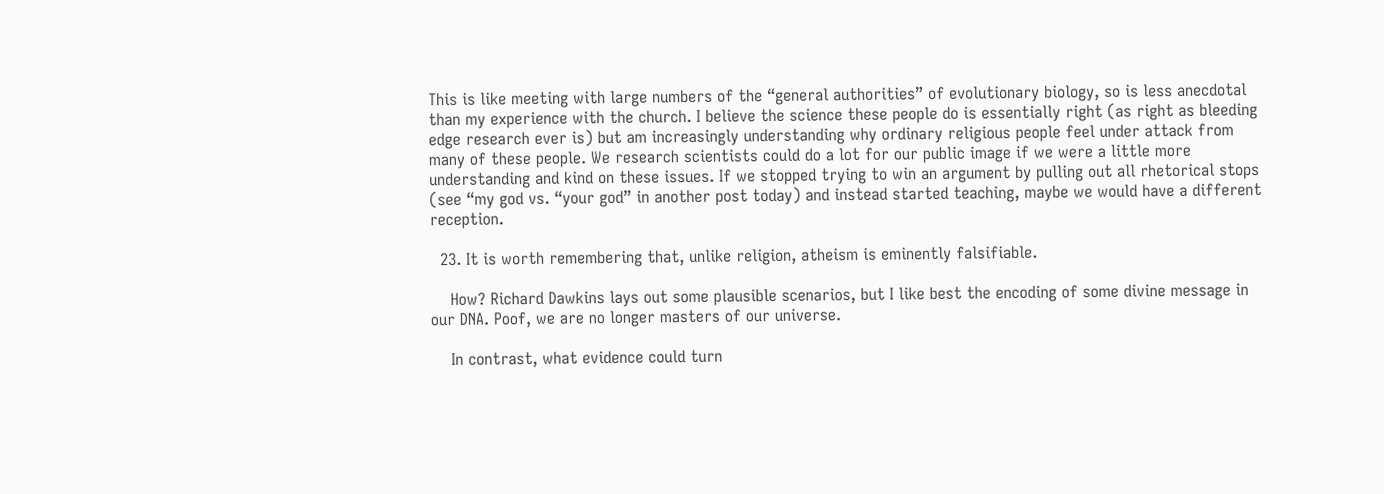This is like meeting with large numbers of the “general authorities” of evolutionary biology, so is less anecdotal than my experience with the church. I believe the science these people do is essentially right (as right as bleeding edge research ever is) but am increasingly understanding why ordinary religious people feel under attack from many of these people. We research scientists could do a lot for our public image if we were a little more understanding and kind on these issues. If we stopped trying to win an argument by pulling out all rhetorical stops (see “my god vs. “your god” in another post today) and instead started teaching, maybe we would have a different reception.

  23. It is worth remembering that, unlike religion, atheism is eminently falsifiable.

    How? Richard Dawkins lays out some plausible scenarios, but I like best the encoding of some divine message in our DNA. Poof, we are no longer masters of our universe.

    In contrast, what evidence could turn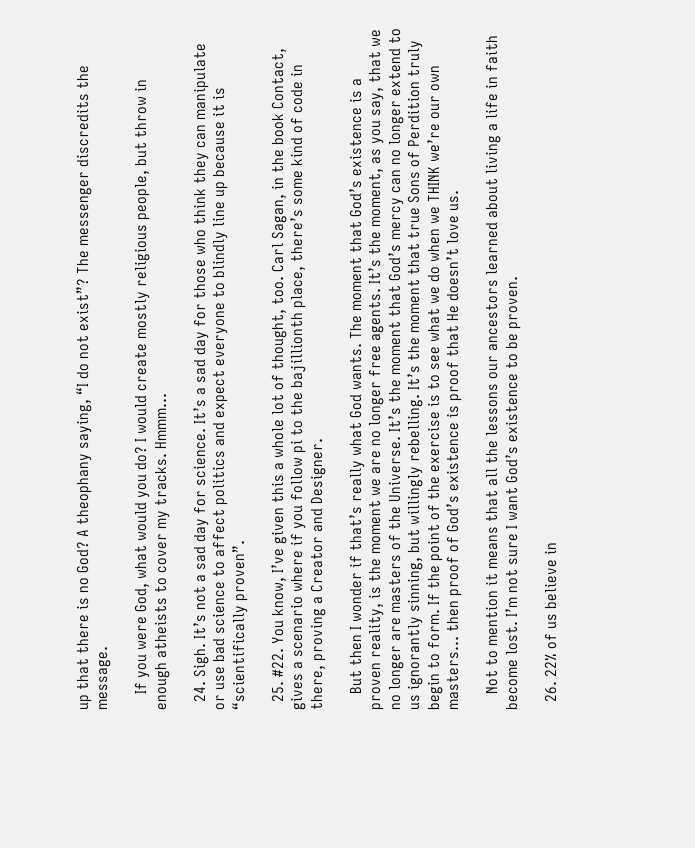up that there is no God? A theophany saying, “I do not exist”? The messenger discredits the message.

    If you were God, what would you do? I would create mostly religious people, but throw in enough atheists to cover my tracks. Hmmm…

  24. Sigh. It’s not a sad day for science. It’s a sad day for those who think they can manipulate or use bad science to affect politics and expect everyone to blindly line up because it is “scientifically proven”.

  25. #22. You know, I’ve given this a whole lot of thought, too. Carl Sagan, in the book Contact, gives a scenario where if you follow pi to the bajillionth place, there’s some kind of code in there, proving a Creator and Designer.

    But then I wonder if that’s really what God wants. The moment that God’s existence is a proven reality, is the moment we are no longer free agents. It’s the moment, as you say, that we no longer are masters of the Universe. It’s the moment that God’s mercy can no longer extend to us ignorantly sinning, but willingly rebelling. It’s the moment that true Sons of Perdition truly begin to form. If the point of the exercise is to see what we do when we THINK we’re our own masters… then proof of God’s existence is proof that He doesn’t love us.

    Not to mention it means that all the lessons our ancestors learned about living a life in faith become lost. I’m not sure I want God’s existence to be proven.

  26. 22% of us believe in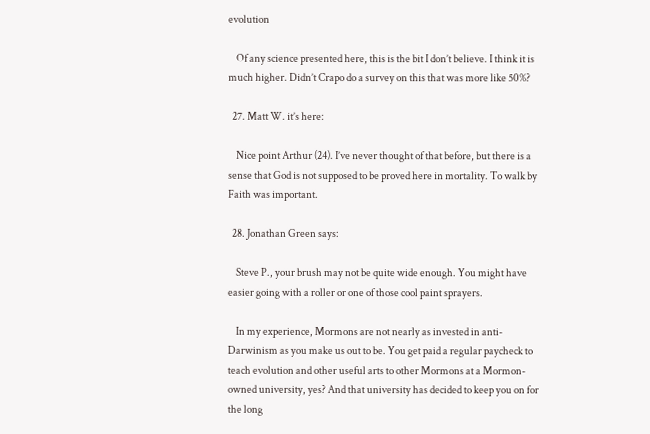evolution

    Of any science presented here, this is the bit I don’t believe. I think it is much higher. Didn’t Crapo do a survey on this that was more like 50%?

  27. Matt W. it’s here:

    Nice point Arthur (24). I’ve never thought of that before, but there is a sense that God is not supposed to be proved here in mortality. To walk by Faith was important.

  28. Jonathan Green says:

    Steve P., your brush may not be quite wide enough. You might have easier going with a roller or one of those cool paint sprayers.

    In my experience, Mormons are not nearly as invested in anti-Darwinism as you make us out to be. You get paid a regular paycheck to teach evolution and other useful arts to other Mormons at a Mormon-owned university, yes? And that university has decided to keep you on for the long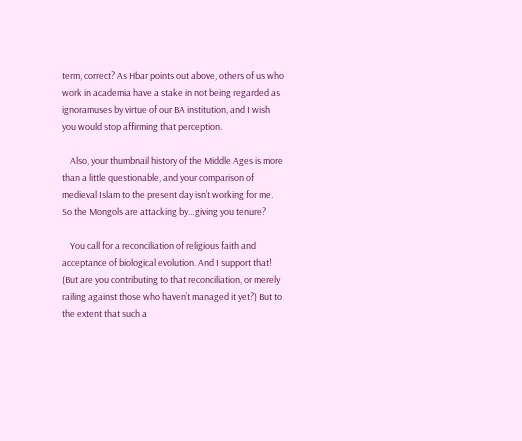term, correct? As Hbar points out above, others of us who work in academia have a stake in not being regarded as ignoramuses by virtue of our BA institution, and I wish you would stop affirming that perception.

    Also, your thumbnail history of the Middle Ages is more than a little questionable, and your comparison of medieval Islam to the present day isn’t working for me. So the Mongols are attacking by…giving you tenure?

    You call for a reconciliation of religious faith and acceptance of biological evolution. And I support that! (But are you contributing to that reconciliation, or merely railing against those who haven’t managed it yet?) But to the extent that such a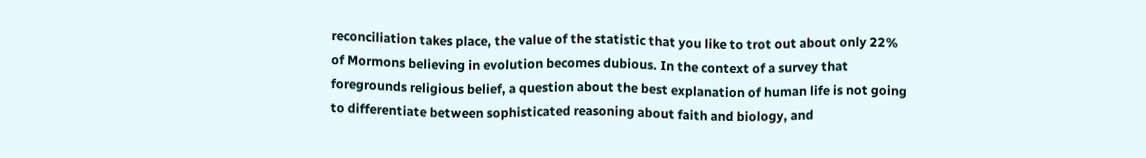reconciliation takes place, the value of the statistic that you like to trot out about only 22% of Mormons believing in evolution becomes dubious. In the context of a survey that foregrounds religious belief, a question about the best explanation of human life is not going to differentiate between sophisticated reasoning about faith and biology, and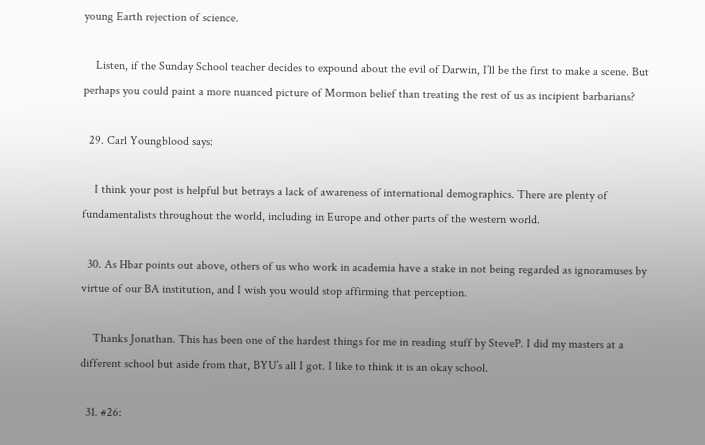young Earth rejection of science.

    Listen, if the Sunday School teacher decides to expound about the evil of Darwin, I’ll be the first to make a scene. But perhaps you could paint a more nuanced picture of Mormon belief than treating the rest of us as incipient barbarians?

  29. Carl Youngblood says:

    I think your post is helpful but betrays a lack of awareness of international demographics. There are plenty of fundamentalists throughout the world, including in Europe and other parts of the western world.

  30. As Hbar points out above, others of us who work in academia have a stake in not being regarded as ignoramuses by virtue of our BA institution, and I wish you would stop affirming that perception.

    Thanks Jonathan. This has been one of the hardest things for me in reading stuff by SteveP. I did my masters at a different school but aside from that, BYU’s all I got. I like to think it is an okay school.

  31. #26: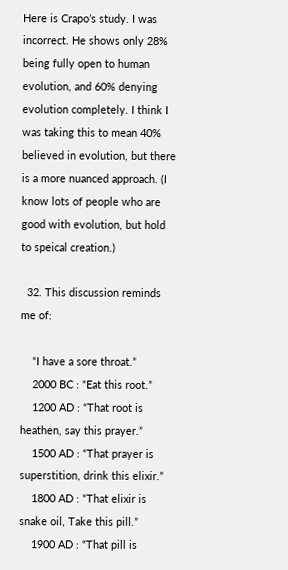Here is Crapo’s study. I was incorrect. He shows only 28% being fully open to human evolution, and 60% denying evolution completely. I think I was taking this to mean 40% believed in evolution, but there is a more nuanced approach. (I know lots of people who are good with evolution, but hold to speical creation.)

  32. This discussion reminds me of:

    “I have a sore throat.”
    2000 BC : “Eat this root.”
    1200 AD : “That root is heathen, say this prayer.”
    1500 AD : “That prayer is superstition, drink this elixir.”
    1800 AD : “That elixir is snake oil, Take this pill.”
    1900 AD : “That pill is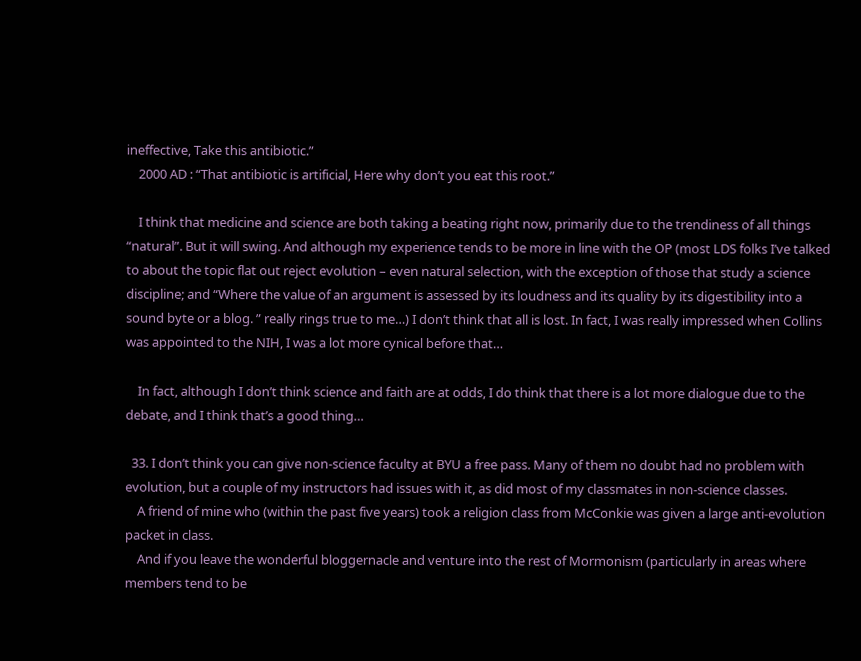ineffective, Take this antibiotic.”
    2000 AD : “That antibiotic is artificial, Here why don’t you eat this root.”

    I think that medicine and science are both taking a beating right now, primarily due to the trendiness of all things “natural”. But it will swing. And although my experience tends to be more in line with the OP (most LDS folks I’ve talked to about the topic flat out reject evolution – even natural selection, with the exception of those that study a science discipline; and “Where the value of an argument is assessed by its loudness and its quality by its digestibility into a sound byte or a blog. ” really rings true to me…) I don’t think that all is lost. In fact, I was really impressed when Collins was appointed to the NIH, I was a lot more cynical before that…

    In fact, although I don’t think science and faith are at odds, I do think that there is a lot more dialogue due to the debate, and I think that’s a good thing…

  33. I don’t think you can give non-science faculty at BYU a free pass. Many of them no doubt had no problem with evolution, but a couple of my instructors had issues with it, as did most of my classmates in non-science classes.
    A friend of mine who (within the past five years) took a religion class from McConkie was given a large anti-evolution packet in class.
    And if you leave the wonderful bloggernacle and venture into the rest of Mormonism (particularly in areas where members tend to be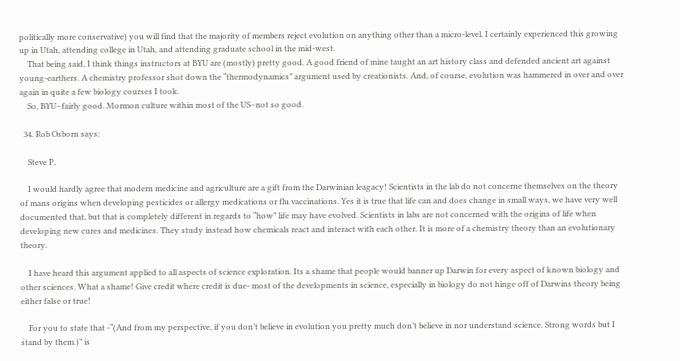politically more conservative) you will find that the majority of members reject evolution on anything other than a micro-level. I certainly experienced this growing up in Utah, attending college in Utah, and attending graduate school in the mid-west.
    That being said, I think things instructors at BYU are (mostly) pretty good. A good friend of mine taught an art history class and defended ancient art against young-earthers. A chemistry professor shot down the “thermodynamics” argument used by creationists. And, of course, evolution was hammered in over and over again in quite a few biology courses I took.
    So, BYU–fairly good. Mormon culture within most of the US–not so good.

  34. Rob Osborn says:

    Steve P,

    I would hardly agree that modern medicine and agriculture are a gift from the Darwinian leagacy! Scientists in the lab do not concerne themselves on the theory of mans origins when developing pesticides or allergy medications or flu vaccinations. Yes it is true that life can and does change in small ways, we have very well documented that, but that is completely different in regards to “how” life may have evolved. Scientists in labs are not concerned with the origins of life when developing new cures and medicines. They study instead how chemicals react and interact with each other. It is more of a chemistry theory than an evolutionary theory.

    I have heard this argument applied to all aspects of science exploration. Its a shame that people would banner up Darwin for every aspect of known biology and other sciences. What a shame! Give credit where credit is due- most of the developments in science, especially in biology do not hinge off of Darwins theory being either false or true!

    For you to state that -“(And from my perspective, if you don’t believe in evolution you pretty much don’t believe in nor understand science. Strong words but I stand by them.)” is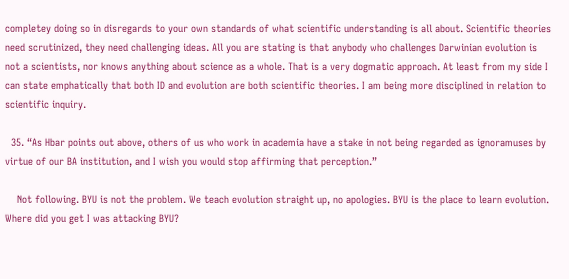completey doing so in disregards to your own standards of what scientific understanding is all about. Scientific theories need scrutinized, they need challenging ideas. All you are stating is that anybody who challenges Darwinian evolution is not a scientists, nor knows anything about science as a whole. That is a very dogmatic approach. At least from my side I can state emphatically that both ID and evolution are both scientific theories. I am being more disciplined in relation to scientific inquiry.

  35. “As Hbar points out above, others of us who work in academia have a stake in not being regarded as ignoramuses by virtue of our BA institution, and I wish you would stop affirming that perception.”

    Not following. BYU is not the problem. We teach evolution straight up, no apologies. BYU is the place to learn evolution. Where did you get I was attacking BYU?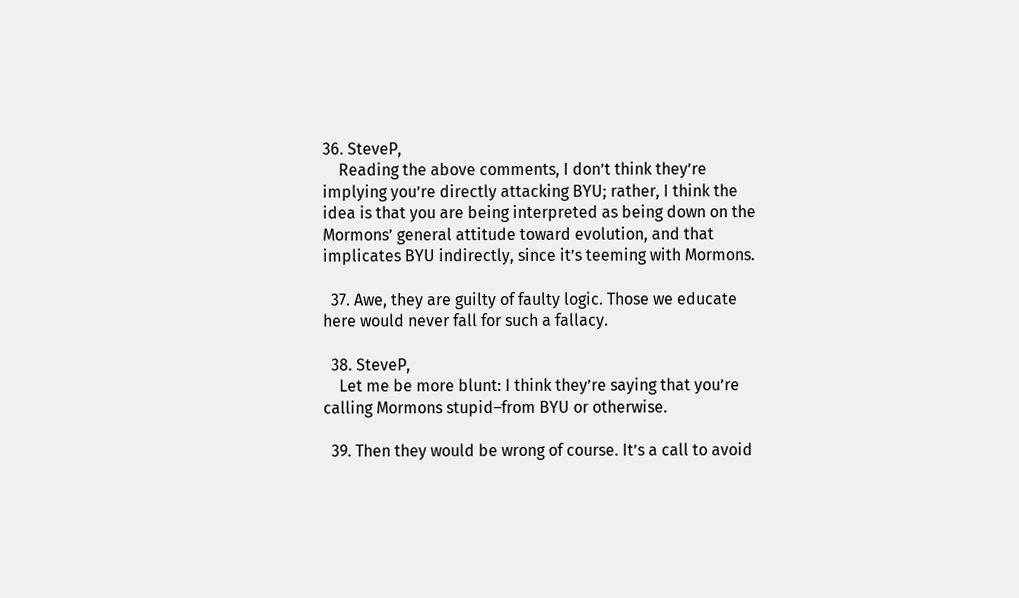36. SteveP,
    Reading the above comments, I don’t think they’re implying you’re directly attacking BYU; rather, I think the idea is that you are being interpreted as being down on the Mormons’ general attitude toward evolution, and that implicates BYU indirectly, since it’s teeming with Mormons.

  37. Awe, they are guilty of faulty logic. Those we educate here would never fall for such a fallacy.

  38. SteveP,
    Let me be more blunt: I think they’re saying that you’re calling Mormons stupid–from BYU or otherwise.

  39. Then they would be wrong of course. It’s a call to avoid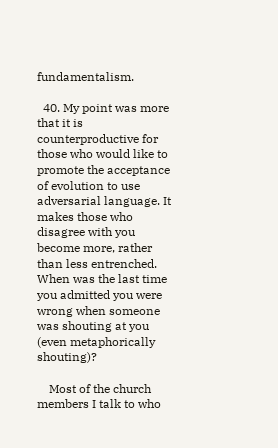fundamentalism.

  40. My point was more that it is counterproductive for those who would like to promote the acceptance of evolution to use adversarial language. It makes those who disagree with you become more, rather than less entrenched. When was the last time you admitted you were wrong when someone was shouting at you (even metaphorically shouting)?

    Most of the church members I talk to who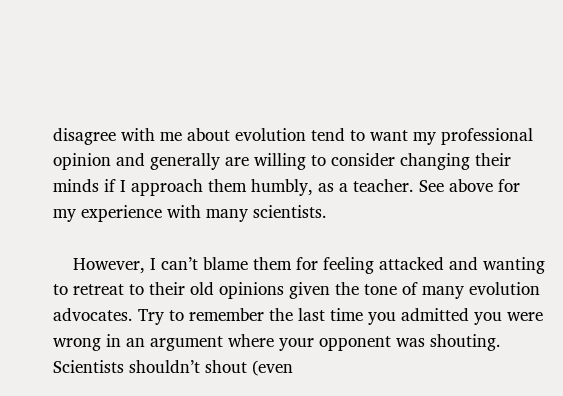disagree with me about evolution tend to want my professional opinion and generally are willing to consider changing their minds if I approach them humbly, as a teacher. See above for my experience with many scientists.

    However, I can’t blame them for feeling attacked and wanting to retreat to their old opinions given the tone of many evolution advocates. Try to remember the last time you admitted you were wrong in an argument where your opponent was shouting. Scientists shouldn’t shout (even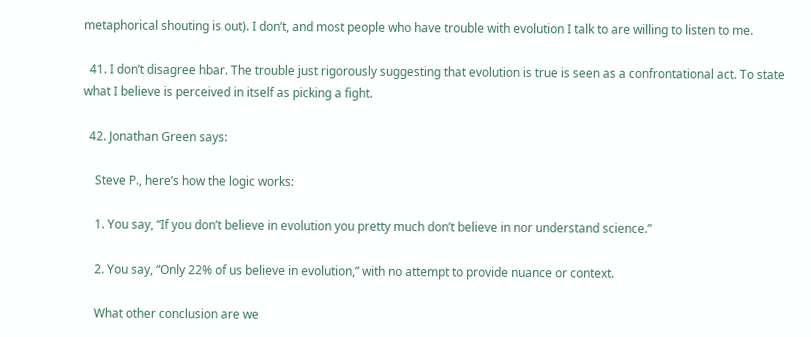metaphorical shouting is out). I don’t, and most people who have trouble with evolution I talk to are willing to listen to me.

  41. I don’t disagree hbar. The trouble just rigorously suggesting that evolution is true is seen as a confrontational act. To state what I believe is perceived in itself as picking a fight.

  42. Jonathan Green says:

    Steve P., here’s how the logic works:

    1. You say, “If you don’t believe in evolution you pretty much don’t believe in nor understand science.”

    2. You say, “Only 22% of us believe in evolution,” with no attempt to provide nuance or context.

    What other conclusion are we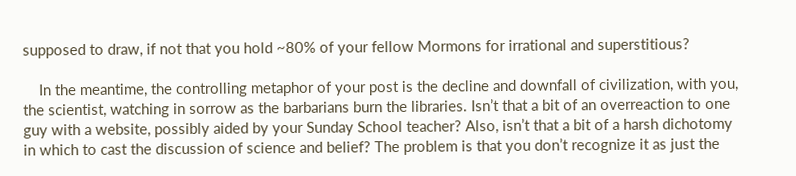supposed to draw, if not that you hold ~80% of your fellow Mormons for irrational and superstitious?

    In the meantime, the controlling metaphor of your post is the decline and downfall of civilization, with you, the scientist, watching in sorrow as the barbarians burn the libraries. Isn’t that a bit of an overreaction to one guy with a website, possibly aided by your Sunday School teacher? Also, isn’t that a bit of a harsh dichotomy in which to cast the discussion of science and belief? The problem is that you don’t recognize it as just the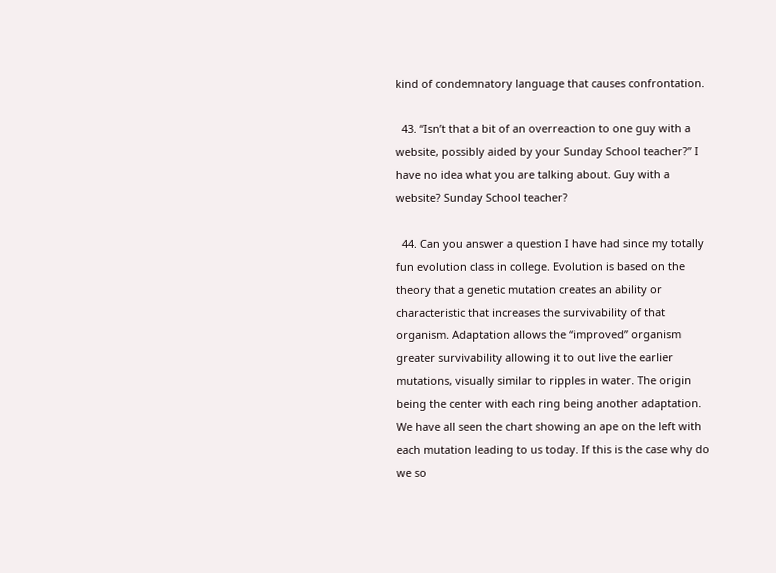kind of condemnatory language that causes confrontation.

  43. “Isn’t that a bit of an overreaction to one guy with a website, possibly aided by your Sunday School teacher?” I have no idea what you are talking about. Guy with a website? Sunday School teacher?

  44. Can you answer a question I have had since my totally fun evolution class in college. Evolution is based on the theory that a genetic mutation creates an ability or characteristic that increases the survivability of that organism. Adaptation allows the “improved” organism greater survivability allowing it to out live the earlier mutations, visually similar to ripples in water. The origin being the center with each ring being another adaptation. We have all seen the chart showing an ape on the left with each mutation leading to us today. If this is the case why do we so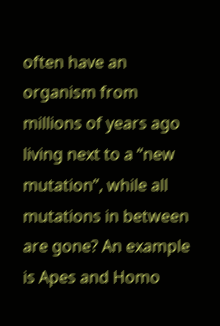often have an organism from millions of years ago living next to a “new mutation”, while all mutations in between are gone? An example is Apes and Homo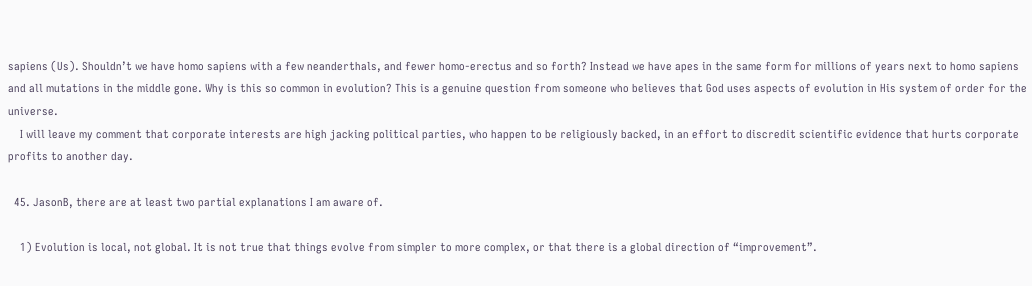sapiens (Us). Shouldn’t we have homo sapiens with a few neanderthals, and fewer homo-erectus and so forth? Instead we have apes in the same form for millions of years next to homo sapiens and all mutations in the middle gone. Why is this so common in evolution? This is a genuine question from someone who believes that God uses aspects of evolution in His system of order for the universe.
    I will leave my comment that corporate interests are high jacking political parties, who happen to be religiously backed, in an effort to discredit scientific evidence that hurts corporate profits to another day.

  45. JasonB, there are at least two partial explanations I am aware of.

    1) Evolution is local, not global. It is not true that things evolve from simpler to more complex, or that there is a global direction of “improvement”.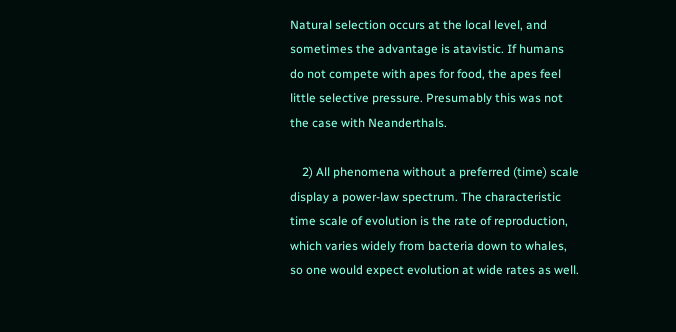Natural selection occurs at the local level, and sometimes the advantage is atavistic. If humans do not compete with apes for food, the apes feel little selective pressure. Presumably this was not the case with Neanderthals.

    2) All phenomena without a preferred (time) scale display a power-law spectrum. The characteristic time scale of evolution is the rate of reproduction, which varies widely from bacteria down to whales, so one would expect evolution at wide rates as well.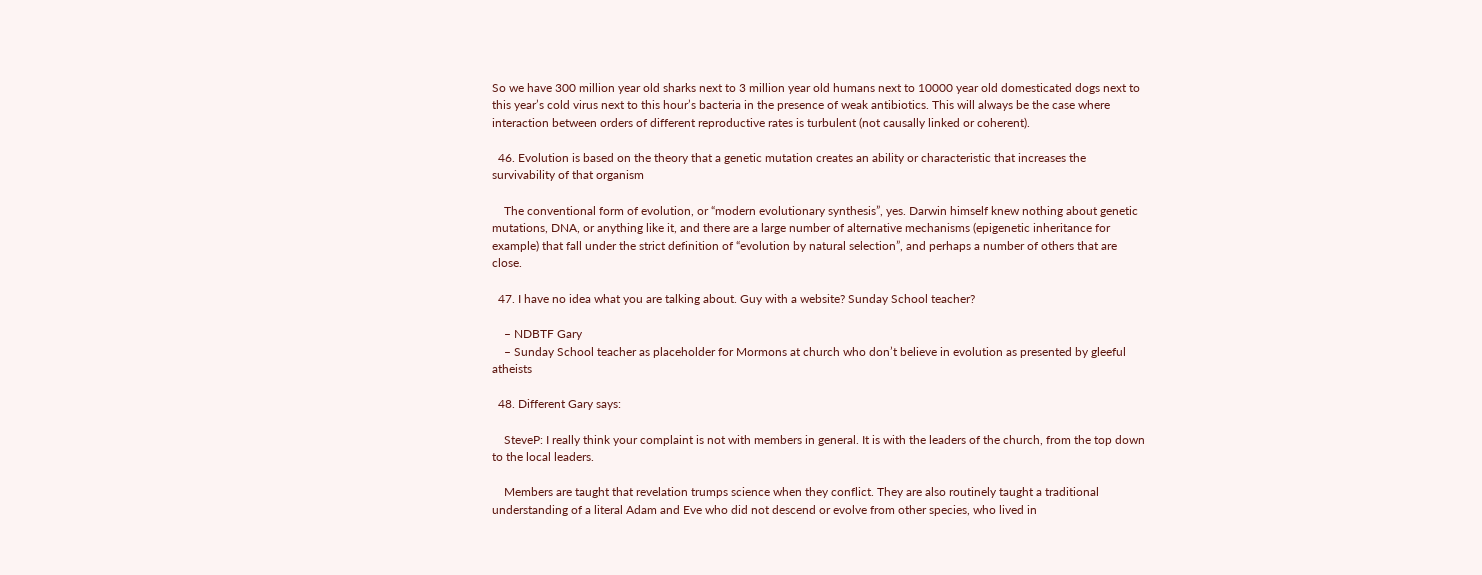So we have 300 million year old sharks next to 3 million year old humans next to 10000 year old domesticated dogs next to this year’s cold virus next to this hour’s bacteria in the presence of weak antibiotics. This will always be the case where interaction between orders of different reproductive rates is turbulent (not causally linked or coherent).

  46. Evolution is based on the theory that a genetic mutation creates an ability or characteristic that increases the survivability of that organism

    The conventional form of evolution, or “modern evolutionary synthesis”, yes. Darwin himself knew nothing about genetic mutations, DNA, or anything like it, and there are a large number of alternative mechanisms (epigenetic inheritance for example) that fall under the strict definition of “evolution by natural selection”, and perhaps a number of others that are close.

  47. I have no idea what you are talking about. Guy with a website? Sunday School teacher?

    – NDBTF Gary
    – Sunday School teacher as placeholder for Mormons at church who don’t believe in evolution as presented by gleeful atheists

  48. Different Gary says:

    SteveP: I really think your complaint is not with members in general. It is with the leaders of the church, from the top down to the local leaders.

    Members are taught that revelation trumps science when they conflict. They are also routinely taught a traditional understanding of a literal Adam and Eve who did not descend or evolve from other species, who lived in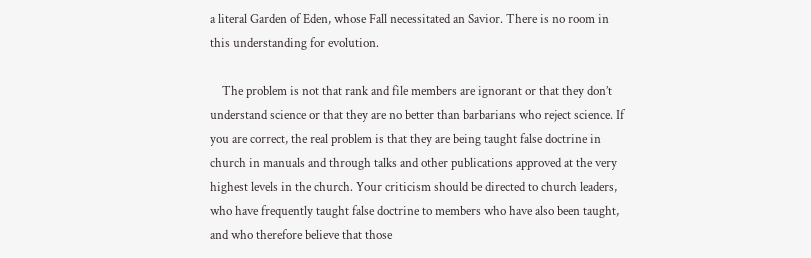a literal Garden of Eden, whose Fall necessitated an Savior. There is no room in this understanding for evolution.

    The problem is not that rank and file members are ignorant or that they don’t understand science or that they are no better than barbarians who reject science. If you are correct, the real problem is that they are being taught false doctrine in church in manuals and through talks and other publications approved at the very highest levels in the church. Your criticism should be directed to church leaders, who have frequently taught false doctrine to members who have also been taught, and who therefore believe that those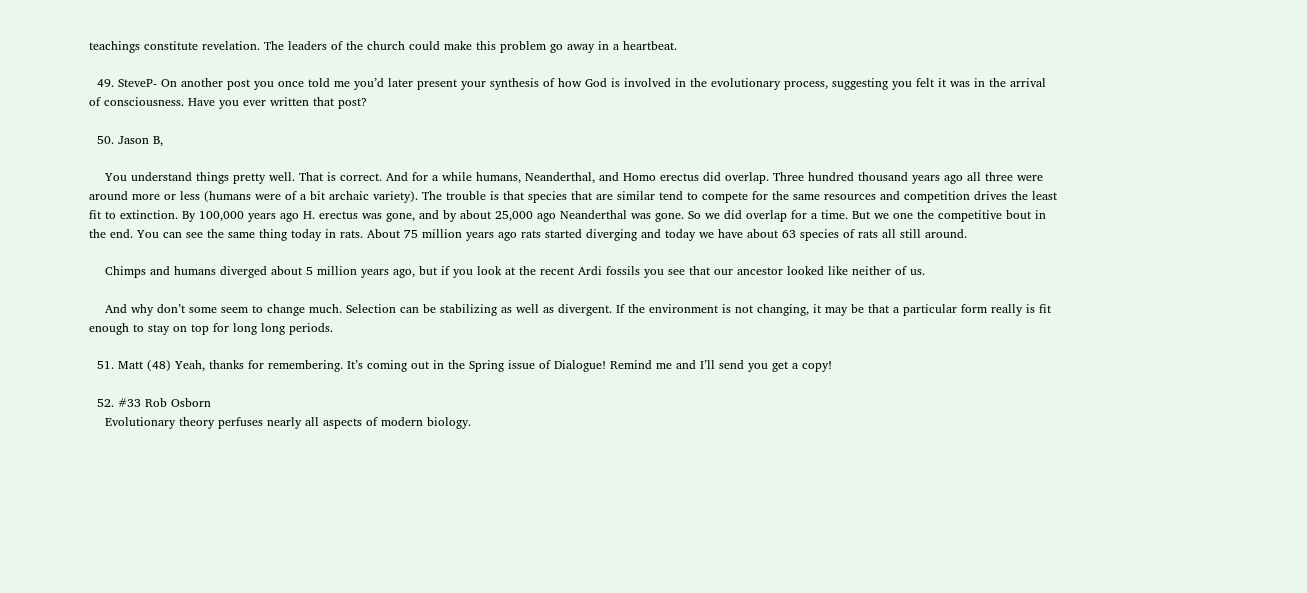teachings constitute revelation. The leaders of the church could make this problem go away in a heartbeat.

  49. SteveP- On another post you once told me you’d later present your synthesis of how God is involved in the evolutionary process, suggesting you felt it was in the arrival of consciousness. Have you ever written that post?

  50. Jason B,

    You understand things pretty well. That is correct. And for a while humans, Neanderthal, and Homo erectus did overlap. Three hundred thousand years ago all three were around more or less (humans were of a bit archaic variety). The trouble is that species that are similar tend to compete for the same resources and competition drives the least fit to extinction. By 100,000 years ago H. erectus was gone, and by about 25,000 ago Neanderthal was gone. So we did overlap for a time. But we one the competitive bout in the end. You can see the same thing today in rats. About 75 million years ago rats started diverging and today we have about 63 species of rats all still around.

    Chimps and humans diverged about 5 million years ago, but if you look at the recent Ardi fossils you see that our ancestor looked like neither of us.

    And why don’t some seem to change much. Selection can be stabilizing as well as divergent. If the environment is not changing, it may be that a particular form really is fit enough to stay on top for long long periods.

  51. Matt (48) Yeah, thanks for remembering. It’s coming out in the Spring issue of Dialogue! Remind me and I’ll send you get a copy!

  52. #33 Rob Osborn
    Evolutionary theory perfuses nearly all aspects of modern biology.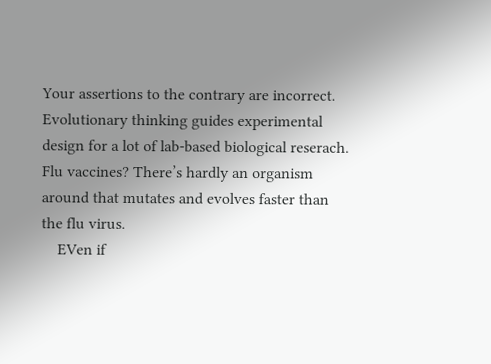Your assertions to the contrary are incorrect. Evolutionary thinking guides experimental design for a lot of lab-based biological reserach. Flu vaccines? There’s hardly an organism around that mutates and evolves faster than the flu virus.
    EVen if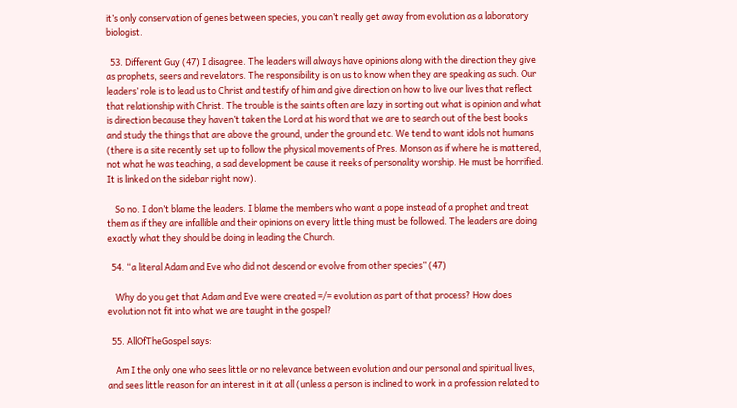it’s only conservation of genes between species, you can’t really get away from evolution as a laboratory biologist.

  53. Different Guy (47) I disagree. The leaders will always have opinions along with the direction they give as prophets, seers and revelators. The responsibility is on us to know when they are speaking as such. Our leaders’ role is to lead us to Christ and testify of him and give direction on how to live our lives that reflect that relationship with Christ. The trouble is the saints often are lazy in sorting out what is opinion and what is direction because they haven’t taken the Lord at his word that we are to search out of the best books and study the things that are above the ground, under the ground etc. We tend to want idols not humans (there is a site recently set up to follow the physical movements of Pres. Monson as if where he is mattered, not what he was teaching, a sad development be cause it reeks of personality worship. He must be horrified. It is linked on the sidebar right now).

    So no. I don’t blame the leaders. I blame the members who want a pope instead of a prophet and treat them as if they are infallible and their opinions on every little thing must be followed. The leaders are doing exactly what they should be doing in leading the Church.

  54. “a literal Adam and Eve who did not descend or evolve from other species” (47)

    Why do you get that Adam and Eve were created =/= evolution as part of that process? How does evolution not fit into what we are taught in the gospel?

  55. AllOfTheGospel says:

    Am I the only one who sees little or no relevance between evolution and our personal and spiritual lives, and sees little reason for an interest in it at all (unless a person is inclined to work in a profession related to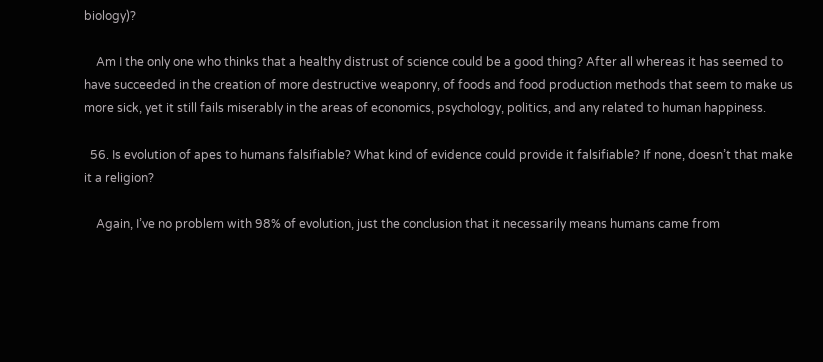biology)?

    Am I the only one who thinks that a healthy distrust of science could be a good thing? After all whereas it has seemed to have succeeded in the creation of more destructive weaponry, of foods and food production methods that seem to make us more sick, yet it still fails miserably in the areas of economics, psychology, politics, and any related to human happiness.

  56. Is evolution of apes to humans falsifiable? What kind of evidence could provide it falsifiable? If none, doesn’t that make it a religion?

    Again, I’ve no problem with 98% of evolution, just the conclusion that it necessarily means humans came from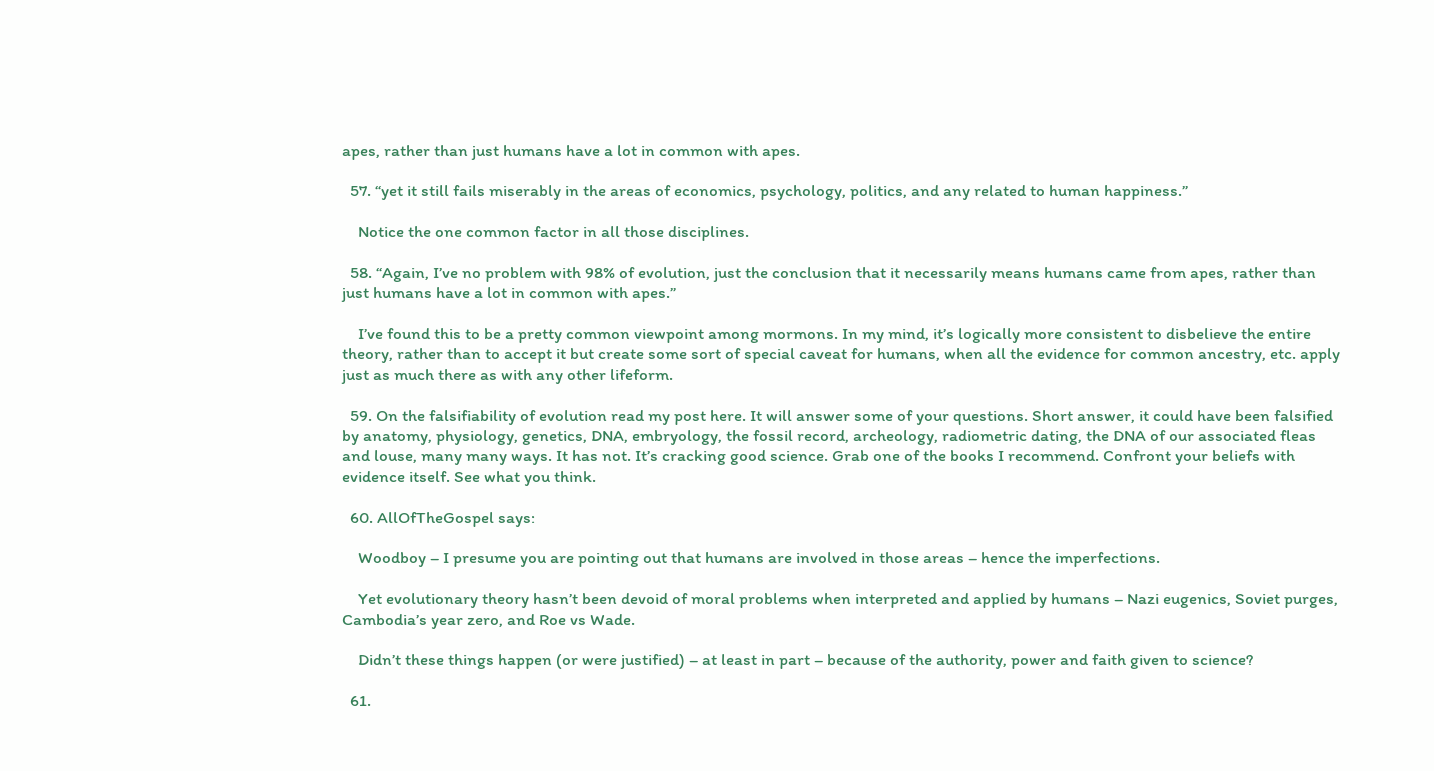apes, rather than just humans have a lot in common with apes.

  57. “yet it still fails miserably in the areas of economics, psychology, politics, and any related to human happiness.”

    Notice the one common factor in all those disciplines.

  58. “Again, I’ve no problem with 98% of evolution, just the conclusion that it necessarily means humans came from apes, rather than just humans have a lot in common with apes.”

    I’ve found this to be a pretty common viewpoint among mormons. In my mind, it’s logically more consistent to disbelieve the entire theory, rather than to accept it but create some sort of special caveat for humans, when all the evidence for common ancestry, etc. apply just as much there as with any other lifeform.

  59. On the falsifiability of evolution read my post here. It will answer some of your questions. Short answer, it could have been falsified by anatomy, physiology, genetics, DNA, embryology, the fossil record, archeology, radiometric dating, the DNA of our associated fleas and louse, many many ways. It has not. It’s cracking good science. Grab one of the books I recommend. Confront your beliefs with evidence itself. See what you think.

  60. AllOfTheGospel says:

    Woodboy – I presume you are pointing out that humans are involved in those areas – hence the imperfections.

    Yet evolutionary theory hasn’t been devoid of moral problems when interpreted and applied by humans – Nazi eugenics, Soviet purges, Cambodia’s year zero, and Roe vs Wade.

    Didn’t these things happen (or were justified) – at least in part – because of the authority, power and faith given to science?

  61.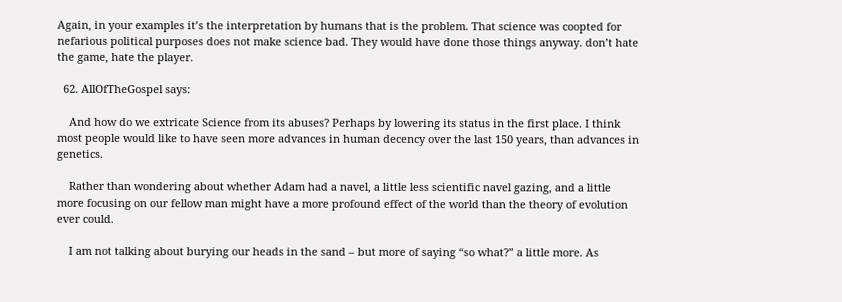Again, in your examples it’s the interpretation by humans that is the problem. That science was coopted for nefarious political purposes does not make science bad. They would have done those things anyway. don’t hate the game, hate the player.

  62. AllOfTheGospel says:

    And how do we extricate Science from its abuses? Perhaps by lowering its status in the first place. I think most people would like to have seen more advances in human decency over the last 150 years, than advances in genetics.

    Rather than wondering about whether Adam had a navel, a little less scientific navel gazing, and a little more focusing on our fellow man might have a more profound effect of the world than the theory of evolution ever could.

    I am not talking about burying our heads in the sand – but more of saying “so what?” a little more. As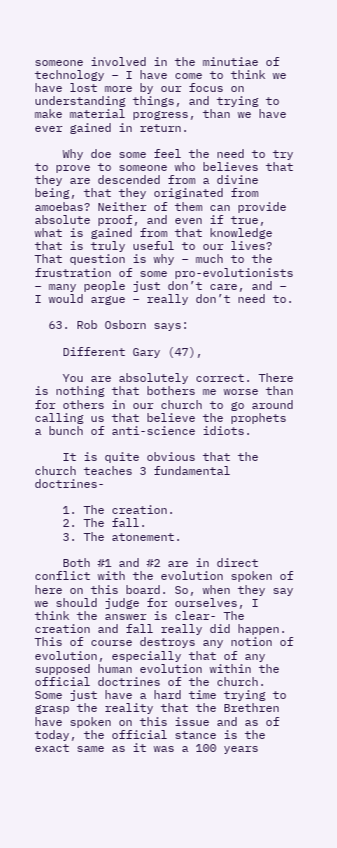someone involved in the minutiae of technology – I have come to think we have lost more by our focus on understanding things, and trying to make material progress, than we have ever gained in return.

    Why doe some feel the need to try to prove to someone who believes that they are descended from a divine being, that they originated from amoebas? Neither of them can provide absolute proof, and even if true, what is gained from that knowledge that is truly useful to our lives? That question is why – much to the frustration of some pro-evolutionists – many people just don’t care, and – I would argue – really don’t need to.

  63. Rob Osborn says:

    Different Gary (47),

    You are absolutely correct. There is nothing that bothers me worse than for others in our church to go around calling us that believe the prophets a bunch of anti-science idiots.

    It is quite obvious that the church teaches 3 fundamental doctrines-

    1. The creation.
    2. The fall.
    3. The atonement.

    Both #1 and #2 are in direct conflict with the evolution spoken of here on this board. So, when they say we should judge for ourselves, I think the answer is clear- The creation and fall really did happen. This of course destroys any notion of evolution, especially that of any supposed human evolution within the official doctrines of the church. Some just have a hard time trying to grasp the reality that the Brethren have spoken on this issue and as of today, the official stance is the exact same as it was a 100 years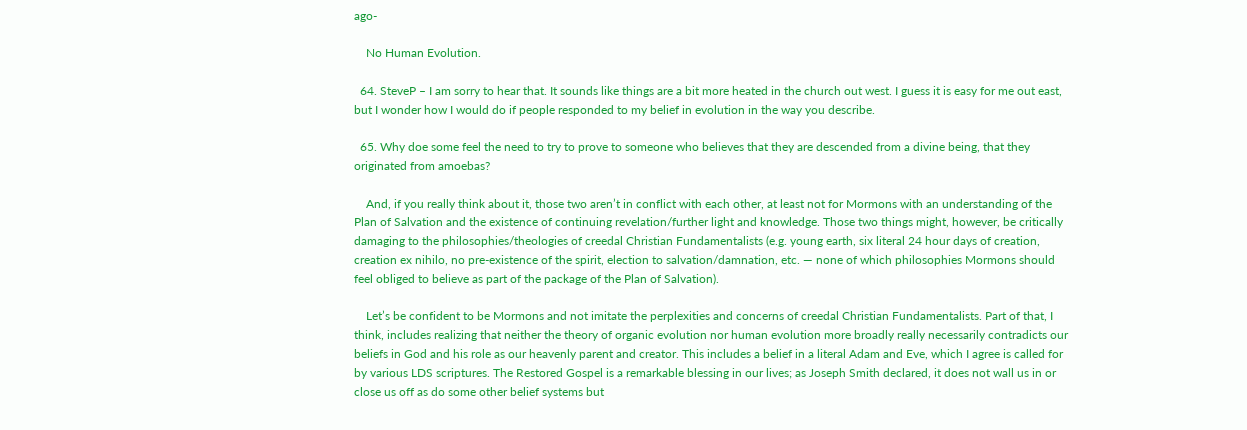ago-

    No Human Evolution.

  64. SteveP – I am sorry to hear that. It sounds like things are a bit more heated in the church out west. I guess it is easy for me out east, but I wonder how I would do if people responded to my belief in evolution in the way you describe.

  65. Why doe some feel the need to try to prove to someone who believes that they are descended from a divine being, that they originated from amoebas?

    And, if you really think about it, those two aren’t in conflict with each other, at least not for Mormons with an understanding of the Plan of Salvation and the existence of continuing revelation/further light and knowledge. Those two things might, however, be critically damaging to the philosophies/theologies of creedal Christian Fundamentalists (e.g. young earth, six literal 24 hour days of creation, creation ex nihilo, no pre-existence of the spirit, election to salvation/damnation, etc. — none of which philosophies Mormons should feel obliged to believe as part of the package of the Plan of Salvation).

    Let’s be confident to be Mormons and not imitate the perplexities and concerns of creedal Christian Fundamentalists. Part of that, I think, includes realizing that neither the theory of organic evolution nor human evolution more broadly really necessarily contradicts our beliefs in God and his role as our heavenly parent and creator. This includes a belief in a literal Adam and Eve, which I agree is called for by various LDS scriptures. The Restored Gospel is a remarkable blessing in our lives; as Joseph Smith declared, it does not wall us in or close us off as do some other belief systems but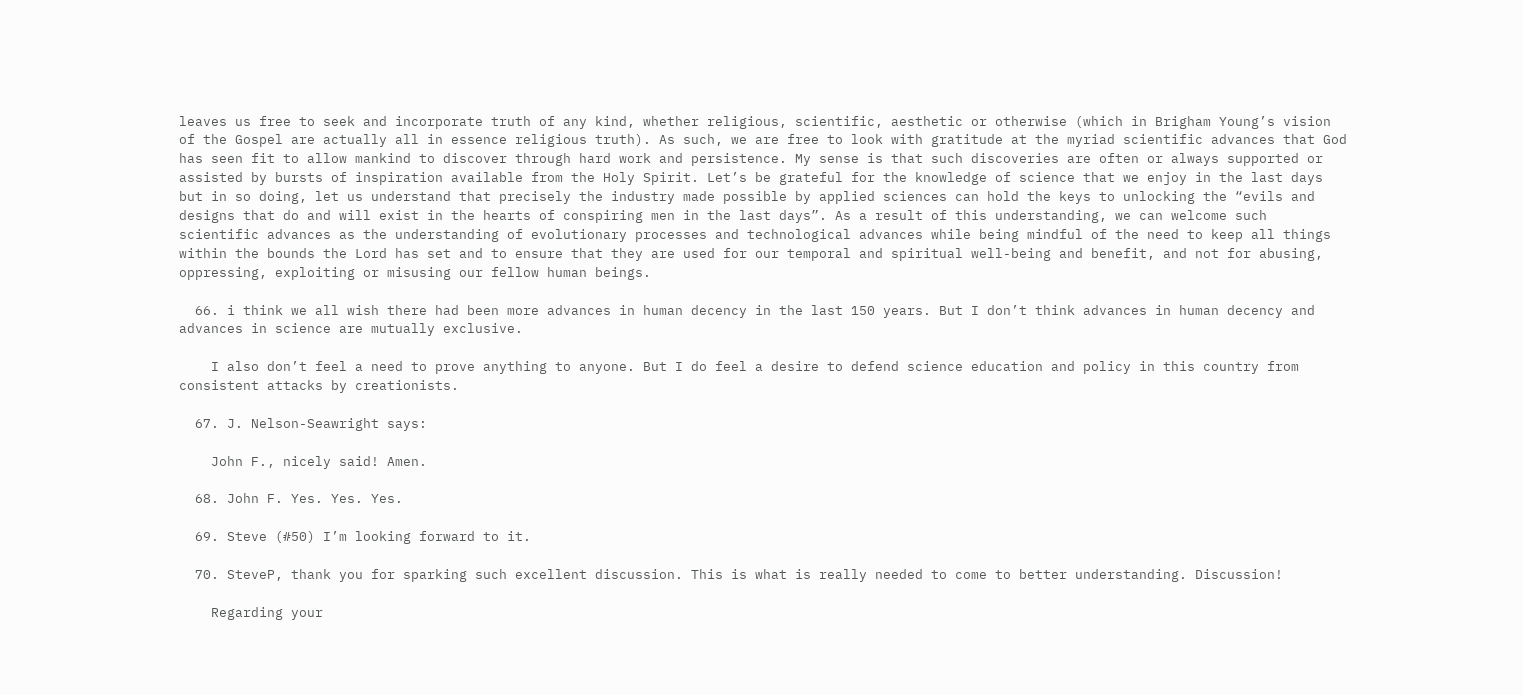leaves us free to seek and incorporate truth of any kind, whether religious, scientific, aesthetic or otherwise (which in Brigham Young’s vision of the Gospel are actually all in essence religious truth). As such, we are free to look with gratitude at the myriad scientific advances that God has seen fit to allow mankind to discover through hard work and persistence. My sense is that such discoveries are often or always supported or assisted by bursts of inspiration available from the Holy Spirit. Let’s be grateful for the knowledge of science that we enjoy in the last days but in so doing, let us understand that precisely the industry made possible by applied sciences can hold the keys to unlocking the “evils and designs that do and will exist in the hearts of conspiring men in the last days”. As a result of this understanding, we can welcome such scientific advances as the understanding of evolutionary processes and technological advances while being mindful of the need to keep all things within the bounds the Lord has set and to ensure that they are used for our temporal and spiritual well-being and benefit, and not for abusing, oppressing, exploiting or misusing our fellow human beings.

  66. i think we all wish there had been more advances in human decency in the last 150 years. But I don’t think advances in human decency and advances in science are mutually exclusive.

    I also don’t feel a need to prove anything to anyone. But I do feel a desire to defend science education and policy in this country from consistent attacks by creationists.

  67. J. Nelson-Seawright says:

    John F., nicely said! Amen.

  68. John F. Yes. Yes. Yes.

  69. Steve (#50) I’m looking forward to it.

  70. SteveP, thank you for sparking such excellent discussion. This is what is really needed to come to better understanding. Discussion!

    Regarding your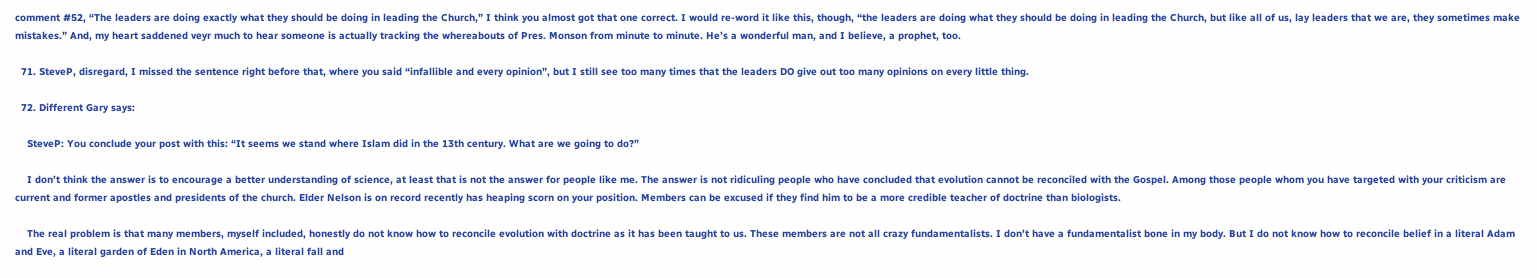comment #52, “The leaders are doing exactly what they should be doing in leading the Church,” I think you almost got that one correct. I would re-word it like this, though, “the leaders are doing what they should be doing in leading the Church, but like all of us, lay leaders that we are, they sometimes make mistakes.” And, my heart saddened veyr much to hear someone is actually tracking the whereabouts of Pres. Monson from minute to minute. He’s a wonderful man, and I believe, a prophet, too.

  71. SteveP, disregard, I missed the sentence right before that, where you said “infallible and every opinion”, but I still see too many times that the leaders DO give out too many opinions on every little thing.

  72. Different Gary says:

    SteveP: You conclude your post with this: “It seems we stand where Islam did in the 13th century. What are we going to do?”

    I don’t think the answer is to encourage a better understanding of science, at least that is not the answer for people like me. The answer is not ridiculing people who have concluded that evolution cannot be reconciled with the Gospel. Among those people whom you have targeted with your criticism are current and former apostles and presidents of the church. Elder Nelson is on record recently has heaping scorn on your position. Members can be excused if they find him to be a more credible teacher of doctrine than biologists.

    The real problem is that many members, myself included, honestly do not know how to reconcile evolution with doctrine as it has been taught to us. These members are not all crazy fundamentalists. I don’t have a fundamentalist bone in my body. But I do not know how to reconcile belief in a literal Adam and Eve, a literal garden of Eden in North America, a literal fall and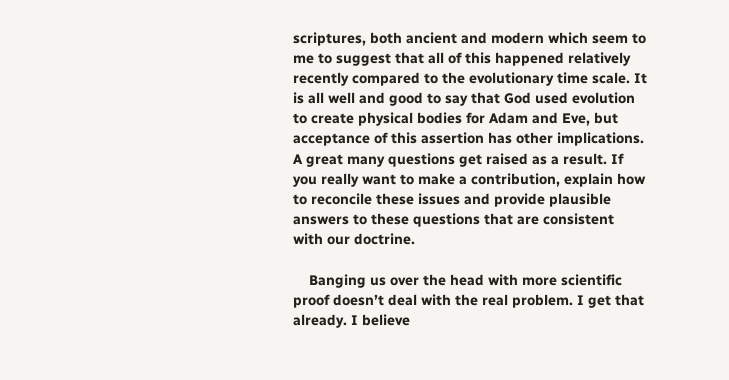scriptures, both ancient and modern which seem to me to suggest that all of this happened relatively recently compared to the evolutionary time scale. It is all well and good to say that God used evolution to create physical bodies for Adam and Eve, but acceptance of this assertion has other implications. A great many questions get raised as a result. If you really want to make a contribution, explain how to reconcile these issues and provide plausible answers to these questions that are consistent with our doctrine.

    Banging us over the head with more scientific proof doesn’t deal with the real problem. I get that already. I believe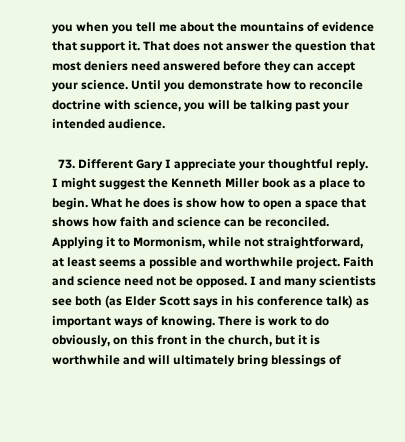you when you tell me about the mountains of evidence that support it. That does not answer the question that most deniers need answered before they can accept your science. Until you demonstrate how to reconcile doctrine with science, you will be talking past your intended audience.

  73. Different Gary I appreciate your thoughtful reply. I might suggest the Kenneth Miller book as a place to begin. What he does is show how to open a space that shows how faith and science can be reconciled. Applying it to Mormonism, while not straightforward, at least seems a possible and worthwhile project. Faith and science need not be opposed. I and many scientists see both (as Elder Scott says in his conference talk) as important ways of knowing. There is work to do obviously, on this front in the church, but it is worthwhile and will ultimately bring blessings of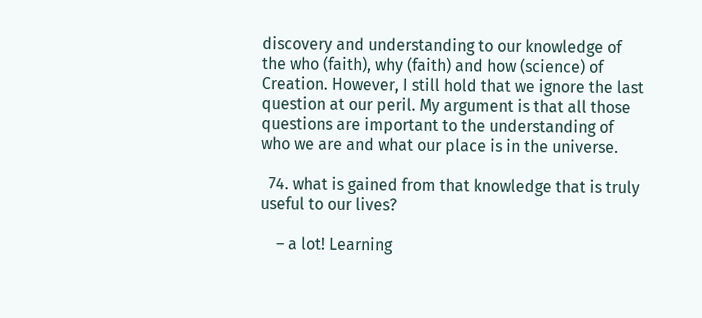discovery and understanding to our knowledge of the who (faith), why (faith) and how (science) of Creation. However, I still hold that we ignore the last question at our peril. My argument is that all those questions are important to the understanding of who we are and what our place is in the universe.

  74. what is gained from that knowledge that is truly useful to our lives?

    – a lot! Learning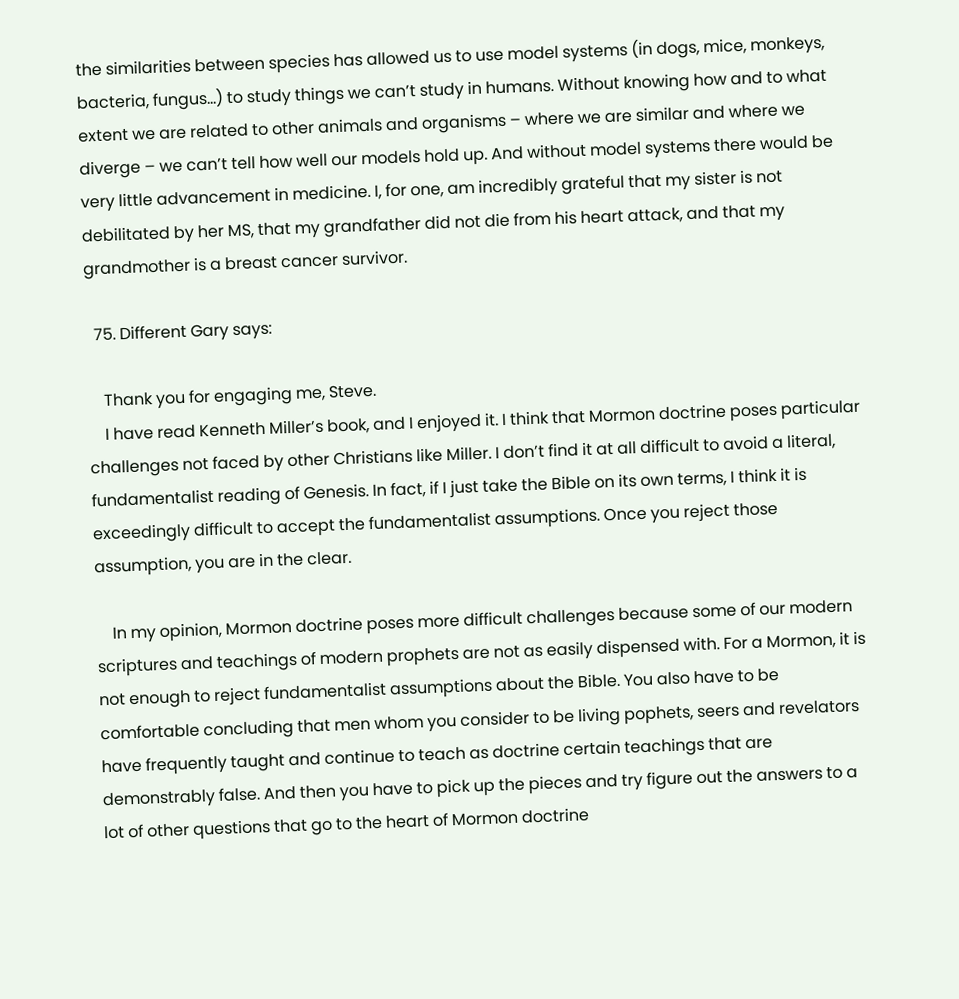the similarities between species has allowed us to use model systems (in dogs, mice, monkeys, bacteria, fungus…) to study things we can’t study in humans. Without knowing how and to what extent we are related to other animals and organisms – where we are similar and where we diverge – we can’t tell how well our models hold up. And without model systems there would be very little advancement in medicine. I, for one, am incredibly grateful that my sister is not debilitated by her MS, that my grandfather did not die from his heart attack, and that my grandmother is a breast cancer survivor.

  75. Different Gary says:

    Thank you for engaging me, Steve.
    I have read Kenneth Miller’s book, and I enjoyed it. I think that Mormon doctrine poses particular challenges not faced by other Christians like Miller. I don’t find it at all difficult to avoid a literal, fundamentalist reading of Genesis. In fact, if I just take the Bible on its own terms, I think it is exceedingly difficult to accept the fundamentalist assumptions. Once you reject those assumption, you are in the clear.

    In my opinion, Mormon doctrine poses more difficult challenges because some of our modern scriptures and teachings of modern prophets are not as easily dispensed with. For a Mormon, it is not enough to reject fundamentalist assumptions about the Bible. You also have to be comfortable concluding that men whom you consider to be living pophets, seers and revelators have frequently taught and continue to teach as doctrine certain teachings that are demonstrably false. And then you have to pick up the pieces and try figure out the answers to a lot of other questions that go to the heart of Mormon doctrine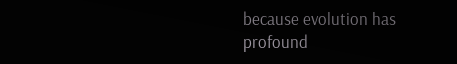because evolution has profound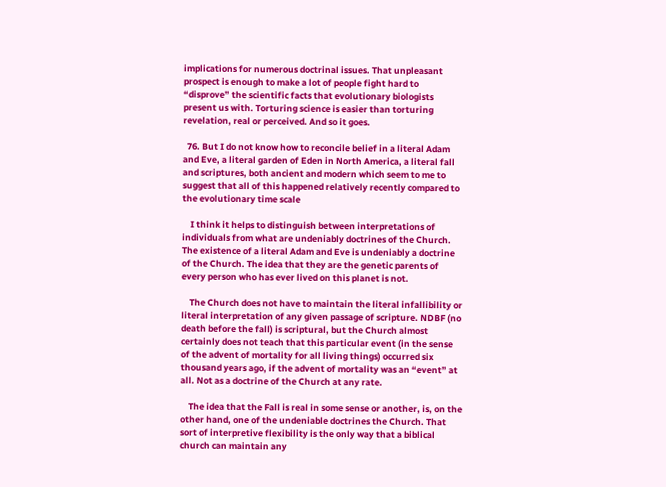implications for numerous doctrinal issues. That unpleasant prospect is enough to make a lot of people fight hard to “disprove” the scientific facts that evolutionary biologists present us with. Torturing science is easier than torturing revelation, real or perceived. And so it goes.

  76. But I do not know how to reconcile belief in a literal Adam and Eve, a literal garden of Eden in North America, a literal fall and scriptures, both ancient and modern which seem to me to suggest that all of this happened relatively recently compared to the evolutionary time scale

    I think it helps to distinguish between interpretations of individuals from what are undeniably doctrines of the Church. The existence of a literal Adam and Eve is undeniably a doctrine of the Church. The idea that they are the genetic parents of every person who has ever lived on this planet is not.

    The Church does not have to maintain the literal infallibility or literal interpretation of any given passage of scripture. NDBF (no death before the fall) is scriptural, but the Church almost certainly does not teach that this particular event (in the sense of the advent of mortality for all living things) occurred six thousand years ago, if the advent of mortality was an “event” at all. Not as a doctrine of the Church at any rate.

    The idea that the Fall is real in some sense or another, is, on the other hand, one of the undeniable doctrines the Church. That sort of interpretive flexibility is the only way that a biblical church can maintain any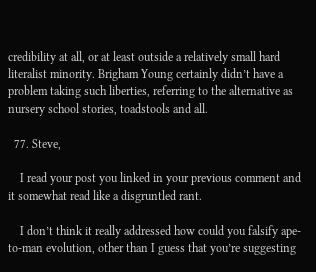credibility at all, or at least outside a relatively small hard literalist minority. Brigham Young certainly didn’t have a problem taking such liberties, referring to the alternative as nursery school stories, toadstools and all.

  77. Steve,

    I read your post you linked in your previous comment and it somewhat read like a disgruntled rant.

    I don’t think it really addressed how could you falsify ape-to-man evolution, other than I guess that you’re suggesting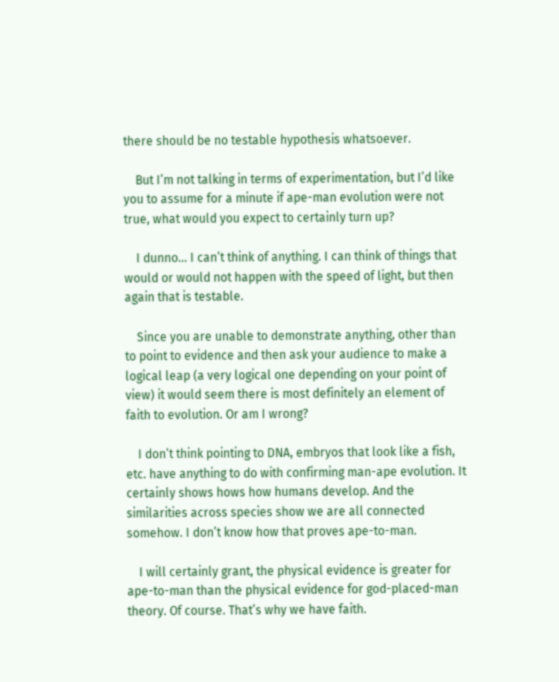there should be no testable hypothesis whatsoever.

    But I’m not talking in terms of experimentation, but I’d like you to assume for a minute if ape-man evolution were not true, what would you expect to certainly turn up?

    I dunno… I can’t think of anything. I can think of things that would or would not happen with the speed of light, but then again that is testable.

    Since you are unable to demonstrate anything, other than to point to evidence and then ask your audience to make a logical leap (a very logical one depending on your point of view) it would seem there is most definitely an element of faith to evolution. Or am I wrong?

    I don’t think pointing to DNA, embryos that look like a fish, etc. have anything to do with confirming man-ape evolution. It certainly shows hows how humans develop. And the similarities across species show we are all connected somehow. I don’t know how that proves ape-to-man.

    I will certainly grant, the physical evidence is greater for ape-to-man than the physical evidence for god-placed-man theory. Of course. That’s why we have faith.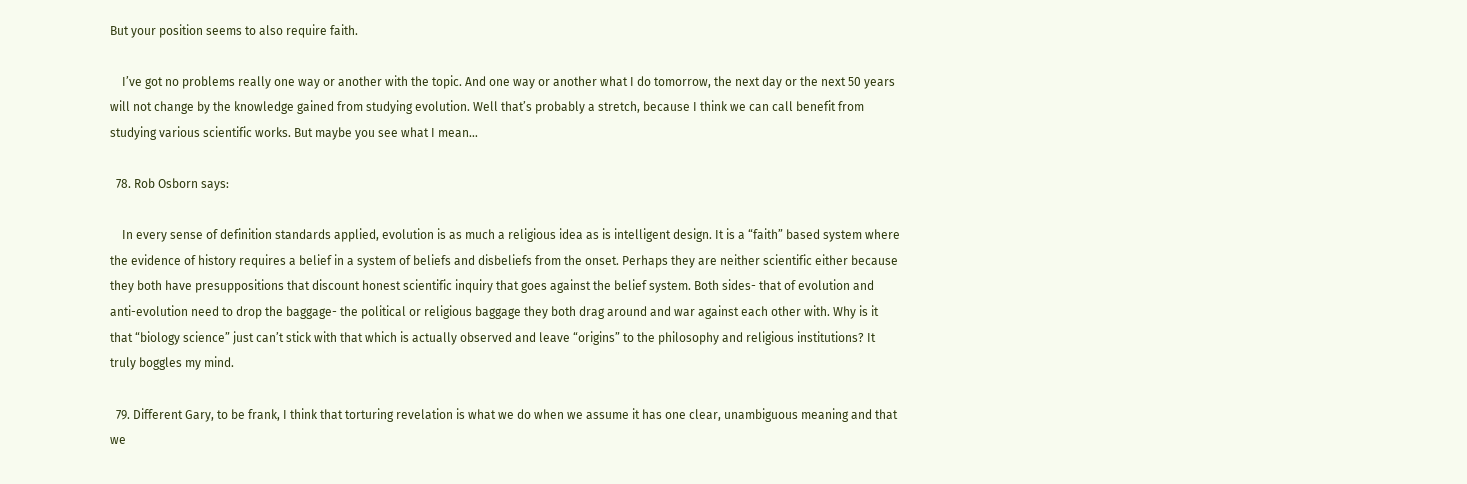But your position seems to also require faith.

    I’ve got no problems really one way or another with the topic. And one way or another what I do tomorrow, the next day or the next 50 years will not change by the knowledge gained from studying evolution. Well that’s probably a stretch, because I think we can call benefit from studying various scientific works. But maybe you see what I mean…

  78. Rob Osborn says:

    In every sense of definition standards applied, evolution is as much a religious idea as is intelligent design. It is a “faith” based system where the evidence of history requires a belief in a system of beliefs and disbeliefs from the onset. Perhaps they are neither scientific either because they both have presuppositions that discount honest scientific inquiry that goes against the belief system. Both sides- that of evolution and anti-evolution need to drop the baggage- the political or religious baggage they both drag around and war against each other with. Why is it that “biology science” just can’t stick with that which is actually observed and leave “origins” to the philosophy and religious institutions? It truly boggles my mind.

  79. Different Gary, to be frank, I think that torturing revelation is what we do when we assume it has one clear, unambiguous meaning and that we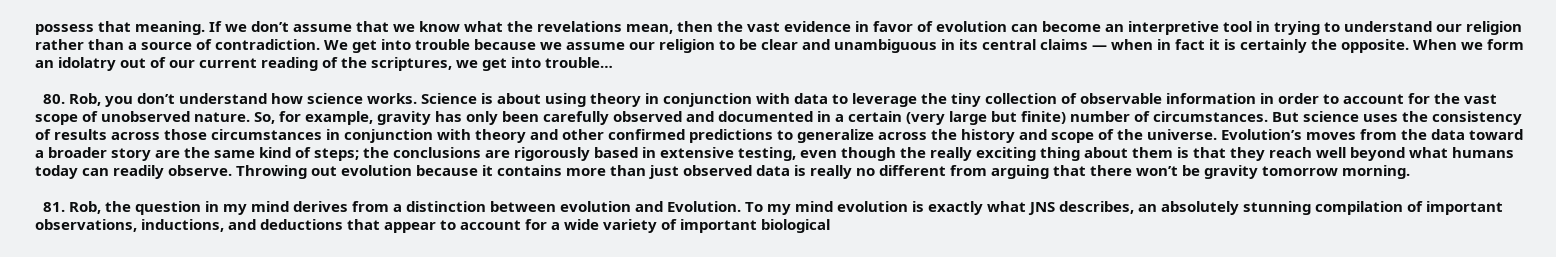possess that meaning. If we don’t assume that we know what the revelations mean, then the vast evidence in favor of evolution can become an interpretive tool in trying to understand our religion rather than a source of contradiction. We get into trouble because we assume our religion to be clear and unambiguous in its central claims — when in fact it is certainly the opposite. When we form an idolatry out of our current reading of the scriptures, we get into trouble…

  80. Rob, you don’t understand how science works. Science is about using theory in conjunction with data to leverage the tiny collection of observable information in order to account for the vast scope of unobserved nature. So, for example, gravity has only been carefully observed and documented in a certain (very large but finite) number of circumstances. But science uses the consistency of results across those circumstances in conjunction with theory and other confirmed predictions to generalize across the history and scope of the universe. Evolution’s moves from the data toward a broader story are the same kind of steps; the conclusions are rigorously based in extensive testing, even though the really exciting thing about them is that they reach well beyond what humans today can readily observe. Throwing out evolution because it contains more than just observed data is really no different from arguing that there won’t be gravity tomorrow morning.

  81. Rob, the question in my mind derives from a distinction between evolution and Evolution. To my mind evolution is exactly what JNS describes, an absolutely stunning compilation of important observations, inductions, and deductions that appear to account for a wide variety of important biological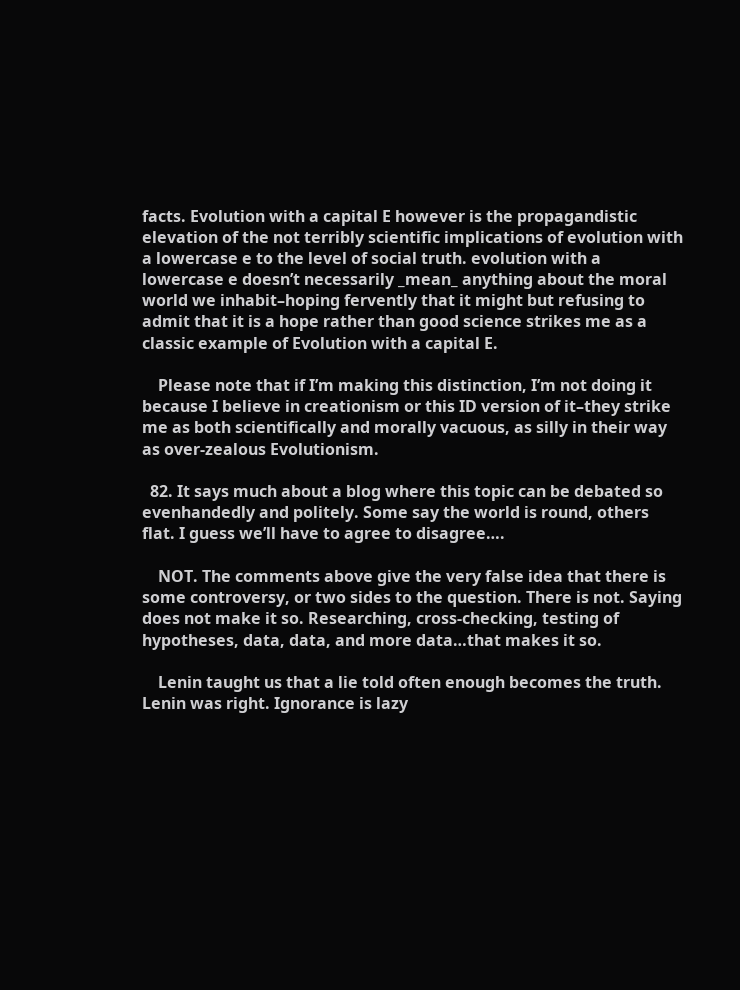facts. Evolution with a capital E however is the propagandistic elevation of the not terribly scientific implications of evolution with a lowercase e to the level of social truth. evolution with a lowercase e doesn’t necessarily _mean_ anything about the moral world we inhabit–hoping fervently that it might but refusing to admit that it is a hope rather than good science strikes me as a classic example of Evolution with a capital E.

    Please note that if I’m making this distinction, I’m not doing it because I believe in creationism or this ID version of it–they strike me as both scientifically and morally vacuous, as silly in their way as over-zealous Evolutionism.

  82. It says much about a blog where this topic can be debated so evenhandedly and politely. Some say the world is round, others flat. I guess we’ll have to agree to disagree….

    NOT. The comments above give the very false idea that there is some controversy, or two sides to the question. There is not. Saying does not make it so. Researching, cross-checking, testing of hypotheses, data, data, and more data…that makes it so.

    Lenin taught us that a lie told often enough becomes the truth. Lenin was right. Ignorance is lazy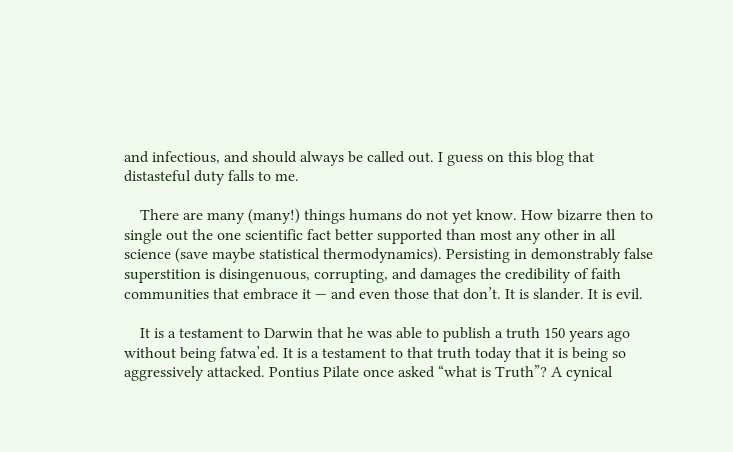and infectious, and should always be called out. I guess on this blog that distasteful duty falls to me.

    There are many (many!) things humans do not yet know. How bizarre then to single out the one scientific fact better supported than most any other in all science (save maybe statistical thermodynamics). Persisting in demonstrably false superstition is disingenuous, corrupting, and damages the credibility of faith communities that embrace it — and even those that don’t. It is slander. It is evil.

    It is a testament to Darwin that he was able to publish a truth 150 years ago without being fatwa’ed. It is a testament to that truth today that it is being so aggressively attacked. Pontius Pilate once asked “what is Truth”? A cynical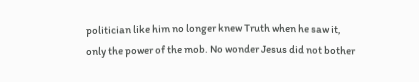politician like him no longer knew Truth when he saw it, only the power of the mob. No wonder Jesus did not bother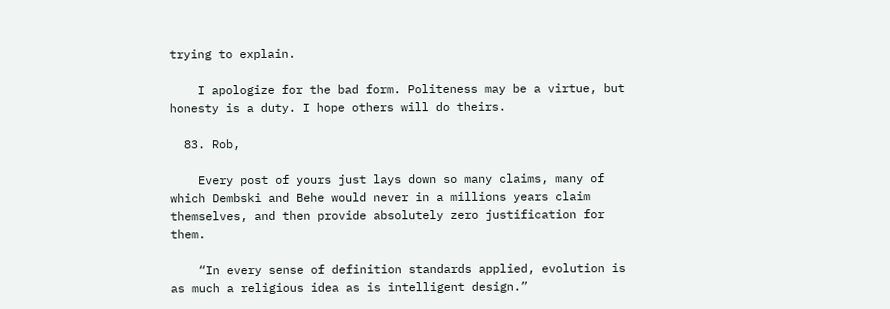trying to explain.

    I apologize for the bad form. Politeness may be a virtue, but honesty is a duty. I hope others will do theirs.

  83. Rob,

    Every post of yours just lays down so many claims, many of which Dembski and Behe would never in a millions years claim themselves, and then provide absolutely zero justification for them.

    “In every sense of definition standards applied, evolution is as much a religious idea as is intelligent design.”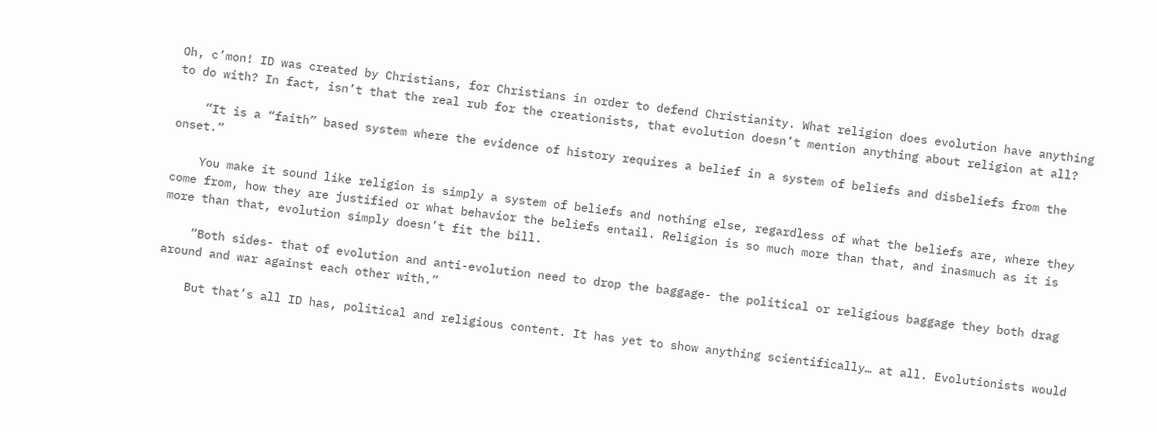Oh, c’mon! ID was created by Christians, for Christians in order to defend Christianity. What religion does evolution have anything to do with? In fact, isn’t that the real rub for the creationists, that evolution doesn’t mention anything about religion at all?

    “It is a “faith” based system where the evidence of history requires a belief in a system of beliefs and disbeliefs from the onset.”

    You make it sound like religion is simply a system of beliefs and nothing else, regardless of what the beliefs are, where they come from, how they are justified or what behavior the beliefs entail. Religion is so much more than that, and inasmuch as it is more than that, evolution simply doesn’t fit the bill.

    “Both sides- that of evolution and anti-evolution need to drop the baggage- the political or religious baggage they both drag around and war against each other with.”

    But that’s all ID has, political and religious content. It has yet to show anything scientifically… at all. Evolutionists would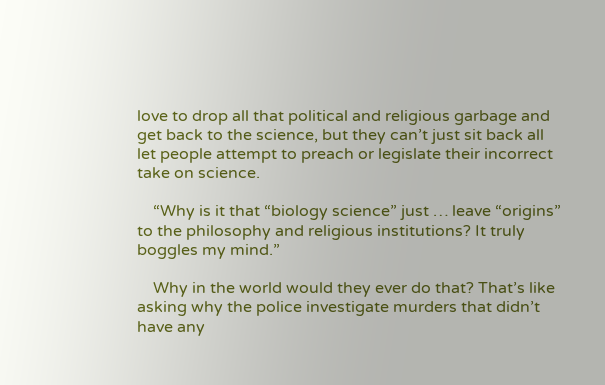love to drop all that political and religious garbage and get back to the science, but they can’t just sit back all let people attempt to preach or legislate their incorrect take on science.

    “Why is it that “biology science” just … leave “origins” to the philosophy and religious institutions? It truly boggles my mind.”

    Why in the world would they ever do that? That’s like asking why the police investigate murders that didn’t have any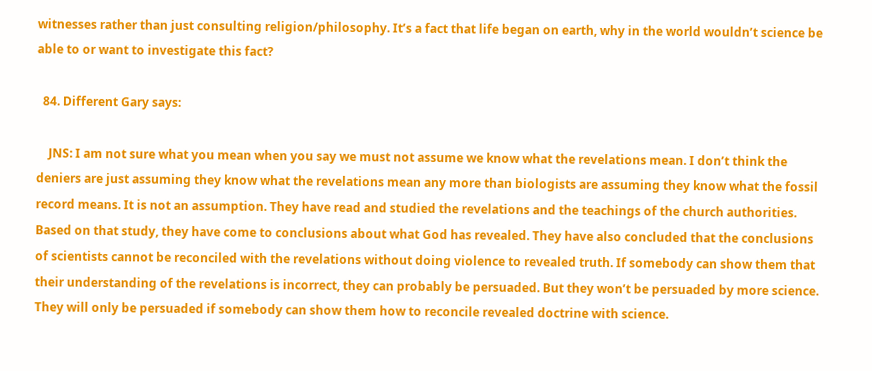witnesses rather than just consulting religion/philosophy. It’s a fact that life began on earth, why in the world wouldn’t science be able to or want to investigate this fact?

  84. Different Gary says:

    JNS: I am not sure what you mean when you say we must not assume we know what the revelations mean. I don’t think the deniers are just assuming they know what the revelations mean any more than biologists are assuming they know what the fossil record means. It is not an assumption. They have read and studied the revelations and the teachings of the church authorities. Based on that study, they have come to conclusions about what God has revealed. They have also concluded that the conclusions of scientists cannot be reconciled with the revelations without doing violence to revealed truth. If somebody can show them that their understanding of the revelations is incorrect, they can probably be persuaded. But they won’t be persuaded by more science. They will only be persuaded if somebody can show them how to reconcile revealed doctrine with science.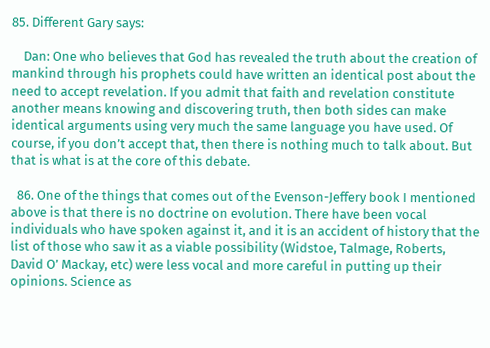85. Different Gary says:

    Dan: One who believes that God has revealed the truth about the creation of mankind through his prophets could have written an identical post about the need to accept revelation. If you admit that faith and revelation constitute another means knowing and discovering truth, then both sides can make identical arguments using very much the same language you have used. Of course, if you don’t accept that, then there is nothing much to talk about. But that is what is at the core of this debate.

  86. One of the things that comes out of the Evenson-Jeffery book I mentioned above is that there is no doctrine on evolution. There have been vocal individuals who have spoken against it, and it is an accident of history that the list of those who saw it as a viable possibility (Widstoe, Talmage, Roberts, David O’ Mackay, etc) were less vocal and more careful in putting up their opinions. Science as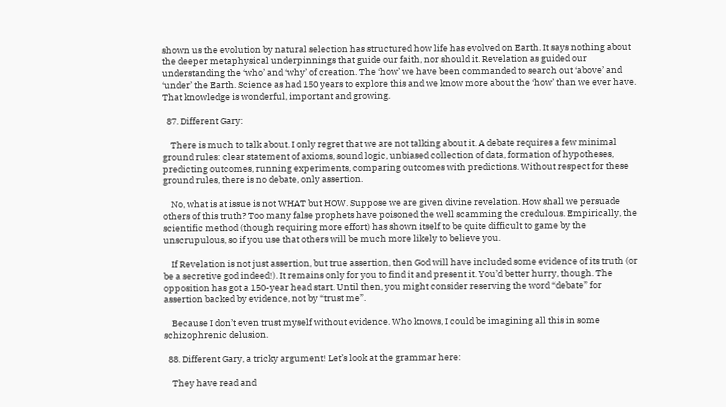shown us the evolution by natural selection has structured how life has evolved on Earth. It says nothing about the deeper metaphysical underpinnings that guide our faith, nor should it. Revelation as guided our understanding the ‘who’ and ‘why’ of creation. The ‘how’ we have been commanded to search out ‘above’ and ‘under’ the Earth. Science as had 150 years to explore this and we know more about the ‘how’ than we ever have. That knowledge is wonderful, important and growing.

  87. Different Gary:

    There is much to talk about. I only regret that we are not talking about it. A debate requires a few minimal ground rules: clear statement of axioms, sound logic, unbiased collection of data, formation of hypotheses, predicting outcomes, running experiments, comparing outcomes with predictions. Without respect for these ground rules, there is no debate, only assertion.

    No, what is at issue is not WHAT but HOW. Suppose we are given divine revelation. How shall we persuade others of this truth? Too many false prophets have poisoned the well scamming the credulous. Empirically, the scientific method (though requiring more effort) has shown itself to be quite difficult to game by the unscrupulous, so if you use that others will be much more likely to believe you.

    If Revelation is not just assertion, but true assertion, then God will have included some evidence of its truth (or be a secretive god indeed!). It remains only for you to find it and present it. You’d better hurry, though. The opposition has got a 150-year head start. Until then, you might consider reserving the word “debate” for assertion backed by evidence, not by “trust me”.

    Because I don’t even trust myself without evidence. Who knows, I could be imagining all this in some schizophrenic delusion.

  88. Different Gary, a tricky argument! Let’s look at the grammar here:

    They have read and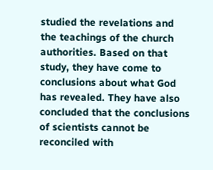studied the revelations and the teachings of the church authorities. Based on that study, they have come to conclusions about what God has revealed. They have also concluded that the conclusions of scientists cannot be reconciled with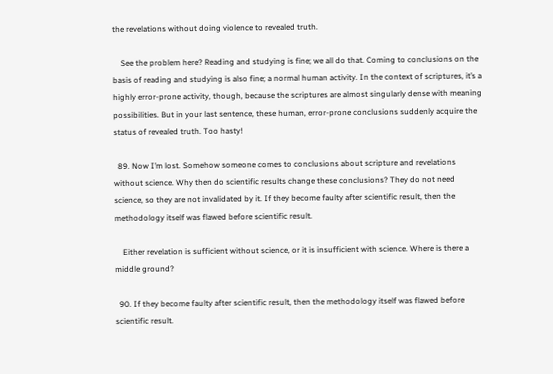the revelations without doing violence to revealed truth.

    See the problem here? Reading and studying is fine; we all do that. Coming to conclusions on the basis of reading and studying is also fine; a normal human activity. In the context of scriptures, it’s a highly error-prone activity, though, because the scriptures are almost singularly dense with meaning possibilities. But in your last sentence, these human, error-prone conclusions suddenly acquire the status of revealed truth. Too hasty!

  89. Now I’m lost. Somehow someone comes to conclusions about scripture and revelations without science. Why then do scientific results change these conclusions? They do not need science, so they are not invalidated by it. If they become faulty after scientific result, then the methodology itself was flawed before scientific result.

    Either revelation is sufficient without science, or it is insufficient with science. Where is there a middle ground?

  90. If they become faulty after scientific result, then the methodology itself was flawed before scientific result.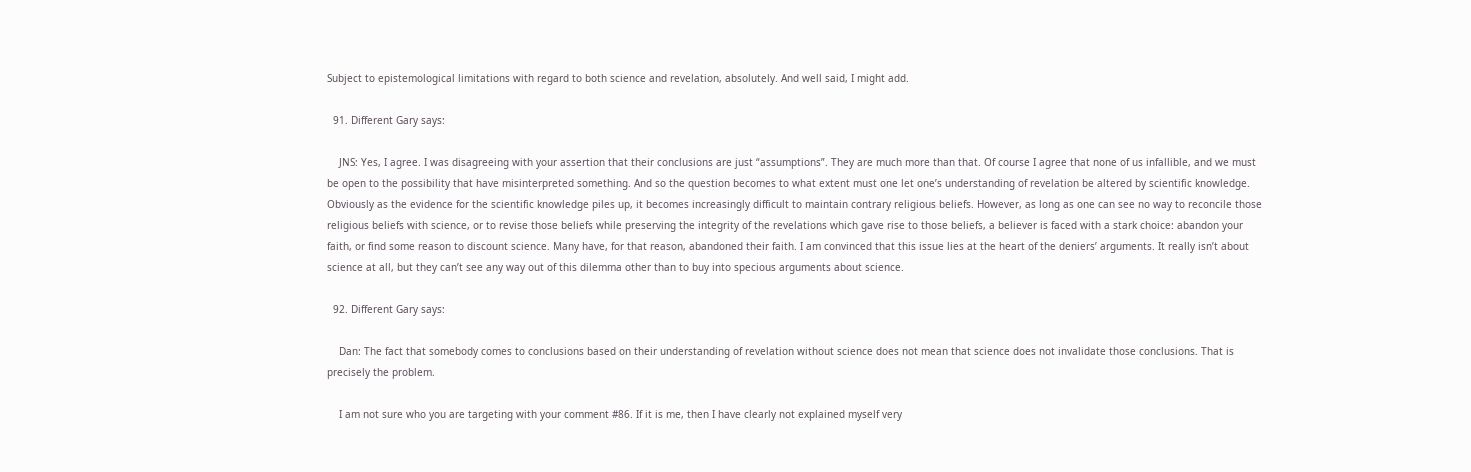Subject to epistemological limitations with regard to both science and revelation, absolutely. And well said, I might add.

  91. Different Gary says:

    JNS: Yes, I agree. I was disagreeing with your assertion that their conclusions are just “assumptions”. They are much more than that. Of course I agree that none of us infallible, and we must be open to the possibility that have misinterpreted something. And so the question becomes to what extent must one let one’s understanding of revelation be altered by scientific knowledge. Obviously as the evidence for the scientific knowledge piles up, it becomes increasingly difficult to maintain contrary religious beliefs. However, as long as one can see no way to reconcile those religious beliefs with science, or to revise those beliefs while preserving the integrity of the revelations which gave rise to those beliefs, a believer is faced with a stark choice: abandon your faith, or find some reason to discount science. Many have, for that reason, abandoned their faith. I am convinced that this issue lies at the heart of the deniers’ arguments. It really isn’t about science at all, but they can’t see any way out of this dilemma other than to buy into specious arguments about science.

  92. Different Gary says:

    Dan: The fact that somebody comes to conclusions based on their understanding of revelation without science does not mean that science does not invalidate those conclusions. That is precisely the problem.

    I am not sure who you are targeting with your comment #86. If it is me, then I have clearly not explained myself very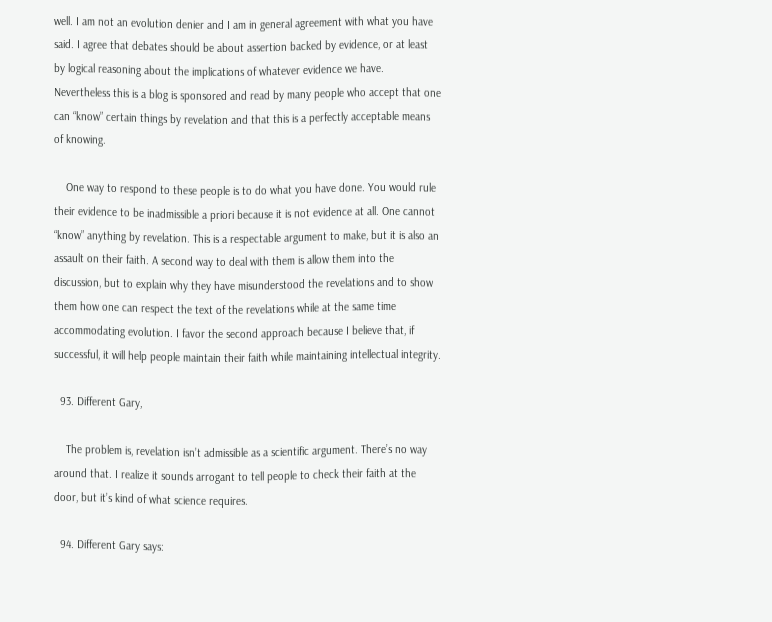well. I am not an evolution denier and I am in general agreement with what you have said. I agree that debates should be about assertion backed by evidence, or at least by logical reasoning about the implications of whatever evidence we have. Nevertheless this is a blog is sponsored and read by many people who accept that one can “know” certain things by revelation and that this is a perfectly acceptable means of knowing.

    One way to respond to these people is to do what you have done. You would rule their evidence to be inadmissible a priori because it is not evidence at all. One cannot “know” anything by revelation. This is a respectable argument to make, but it is also an assault on their faith. A second way to deal with them is allow them into the discussion, but to explain why they have misunderstood the revelations and to show them how one can respect the text of the revelations while at the same time accommodating evolution. I favor the second approach because I believe that, if successful, it will help people maintain their faith while maintaining intellectual integrity.

  93. Different Gary,

    The problem is, revelation isn’t admissible as a scientific argument. There’s no way around that. I realize it sounds arrogant to tell people to check their faith at the door, but it’s kind of what science requires.

  94. Different Gary says: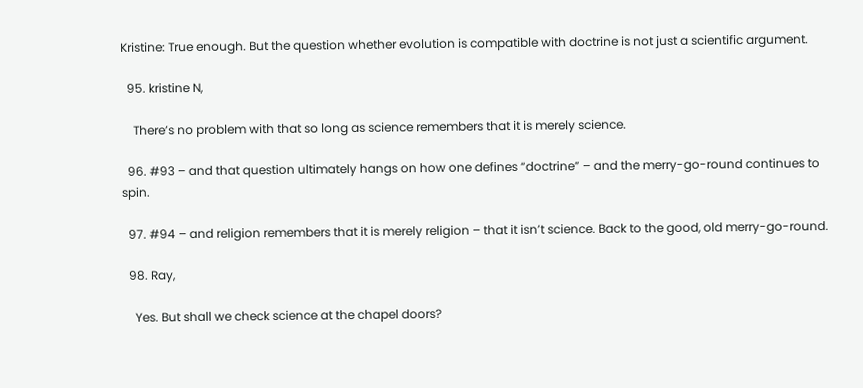Kristine: True enough. But the question whether evolution is compatible with doctrine is not just a scientific argument.

  95. kristine N,

    There’s no problem with that so long as science remembers that it is merely science.

  96. #93 – and that question ultimately hangs on how one defines “doctrine” – and the merry-go-round continues to spin.

  97. #94 – and religion remembers that it is merely religion – that it isn’t science. Back to the good, old merry-go-round.

  98. Ray,

    Yes. But shall we check science at the chapel doors?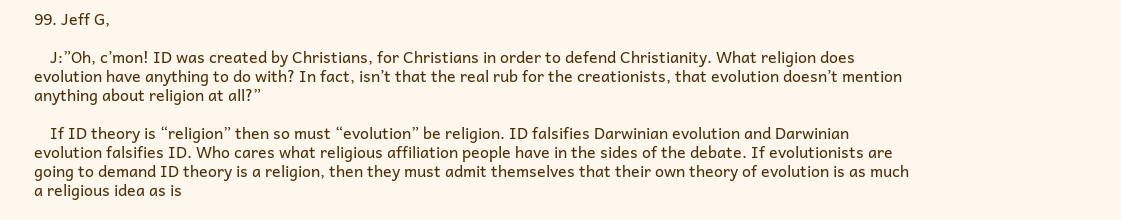99. Jeff G,

    J:”Oh, c’mon! ID was created by Christians, for Christians in order to defend Christianity. What religion does evolution have anything to do with? In fact, isn’t that the real rub for the creationists, that evolution doesn’t mention anything about religion at all?”

    If ID theory is “religion” then so must “evolution” be religion. ID falsifies Darwinian evolution and Darwinian evolution falsifies ID. Who cares what religious affiliation people have in the sides of the debate. If evolutionists are going to demand ID theory is a religion, then they must admit themselves that their own theory of evolution is as much a religious idea as is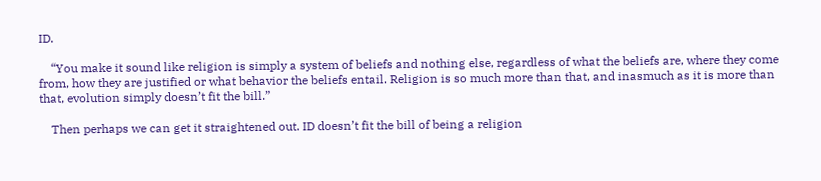ID.

    “You make it sound like religion is simply a system of beliefs and nothing else, regardless of what the beliefs are, where they come from, how they are justified or what behavior the beliefs entail. Religion is so much more than that, and inasmuch as it is more than that, evolution simply doesn’t fit the bill.”

    Then perhaps we can get it straightened out. ID doesn’t fit the bill of being a religion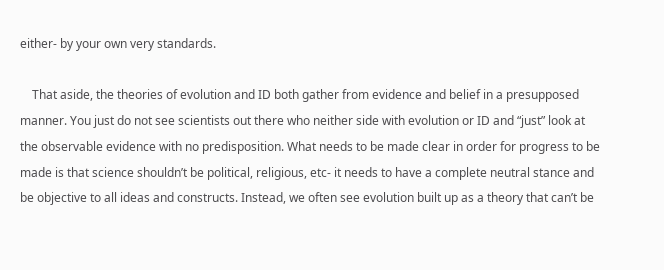either- by your own very standards.

    That aside, the theories of evolution and ID both gather from evidence and belief in a presupposed manner. You just do not see scientists out there who neither side with evolution or ID and “just” look at the observable evidence with no predisposition. What needs to be made clear in order for progress to be made is that science shouldn’t be political, religious, etc- it needs to have a complete neutral stance and be objective to all ideas and constructs. Instead, we often see evolution built up as a theory that can’t be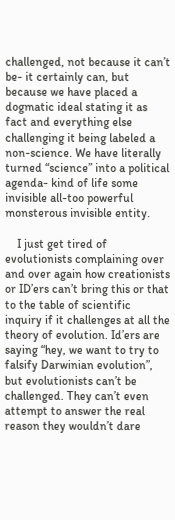challenged, not because it can’t be- it certainly can, but because we have placed a dogmatic ideal stating it as fact and everything else challenging it being labeled a non-science. We have literally turned “science” into a political agenda- kind of life some invisible all-too powerful monsterous invisible entity.

    I just get tired of evolutionists complaining over and over again how creationists or ID’ers can’t bring this or that to the table of scientific inquiry if it challenges at all the theory of evolution. Id’ers are saying “hey, we want to try to falsify Darwinian evolution”, but evolutionists can’t be challenged. They can’t even attempt to answer the real reason they wouldn’t dare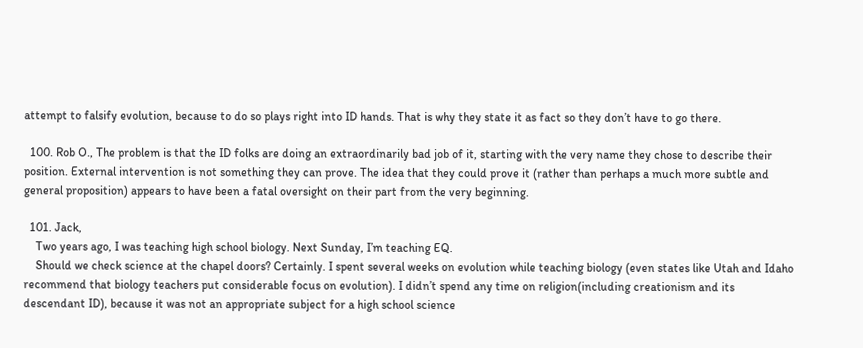attempt to falsify evolution, because to do so plays right into ID hands. That is why they state it as fact so they don’t have to go there.

  100. Rob O., The problem is that the ID folks are doing an extraordinarily bad job of it, starting with the very name they chose to describe their position. External intervention is not something they can prove. The idea that they could prove it (rather than perhaps a much more subtle and general proposition) appears to have been a fatal oversight on their part from the very beginning.

  101. Jack,
    Two years ago, I was teaching high school biology. Next Sunday, I’m teaching EQ.
    Should we check science at the chapel doors? Certainly. I spent several weeks on evolution while teaching biology (even states like Utah and Idaho recommend that biology teachers put considerable focus on evolution). I didn’t spend any time on religion(including creationism and its descendant ID), because it was not an appropriate subject for a high school science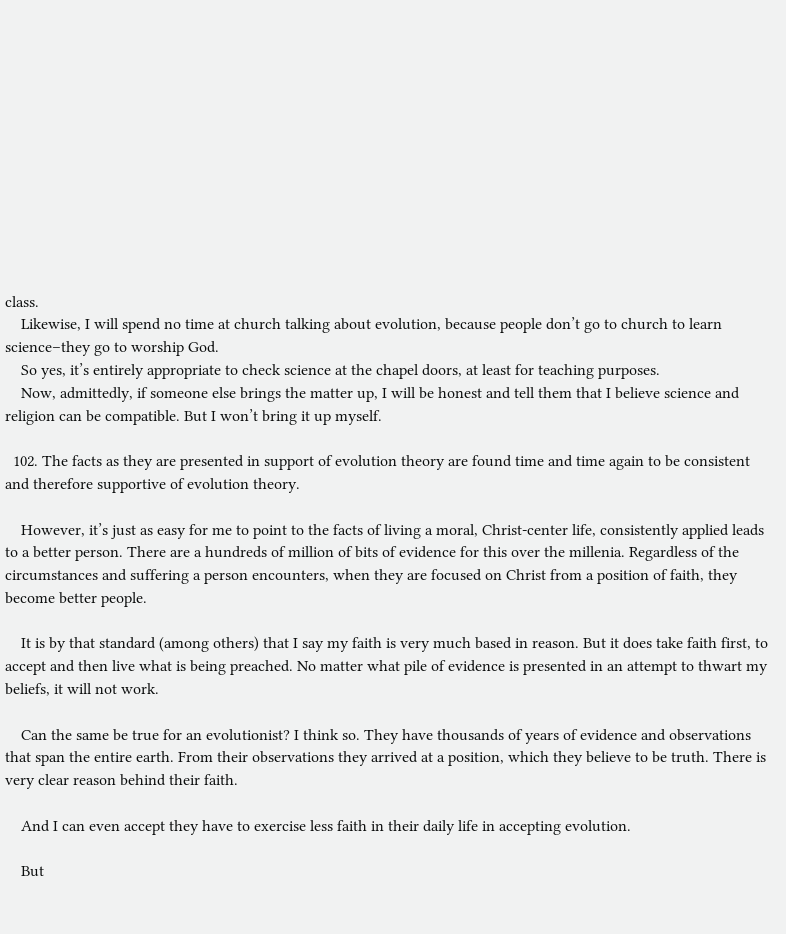class.
    Likewise, I will spend no time at church talking about evolution, because people don’t go to church to learn science–they go to worship God.
    So yes, it’s entirely appropriate to check science at the chapel doors, at least for teaching purposes.
    Now, admittedly, if someone else brings the matter up, I will be honest and tell them that I believe science and religion can be compatible. But I won’t bring it up myself.

  102. The facts as they are presented in support of evolution theory are found time and time again to be consistent and therefore supportive of evolution theory.

    However, it’s just as easy for me to point to the facts of living a moral, Christ-center life, consistently applied leads to a better person. There are a hundreds of million of bits of evidence for this over the millenia. Regardless of the circumstances and suffering a person encounters, when they are focused on Christ from a position of faith, they become better people.

    It is by that standard (among others) that I say my faith is very much based in reason. But it does take faith first, to accept and then live what is being preached. No matter what pile of evidence is presented in an attempt to thwart my beliefs, it will not work.

    Can the same be true for an evolutionist? I think so. They have thousands of years of evidence and observations that span the entire earth. From their observations they arrived at a position, which they believe to be truth. There is very clear reason behind their faith.

    And I can even accept they have to exercise less faith in their daily life in accepting evolution.

    But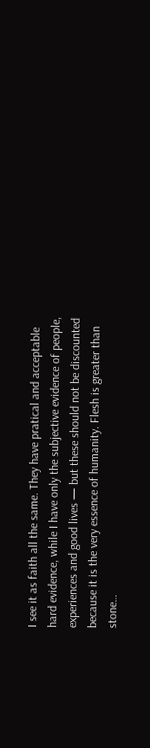I see it as faith all the same. They have pratical and acceptable hard evidence, while I have only the subjective evidence of people, experiences and good lives — but these should not be discounted because it is the very essence of humanity. Flesh is greater than stone…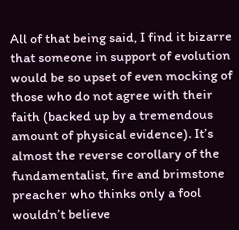All of that being said, I find it bizarre that someone in support of evolution would be so upset of even mocking of those who do not agree with their faith (backed up by a tremendous amount of physical evidence). It’s almost the reverse corollary of the fundamentalist, fire and brimstone preacher who thinks only a fool wouldn’t believe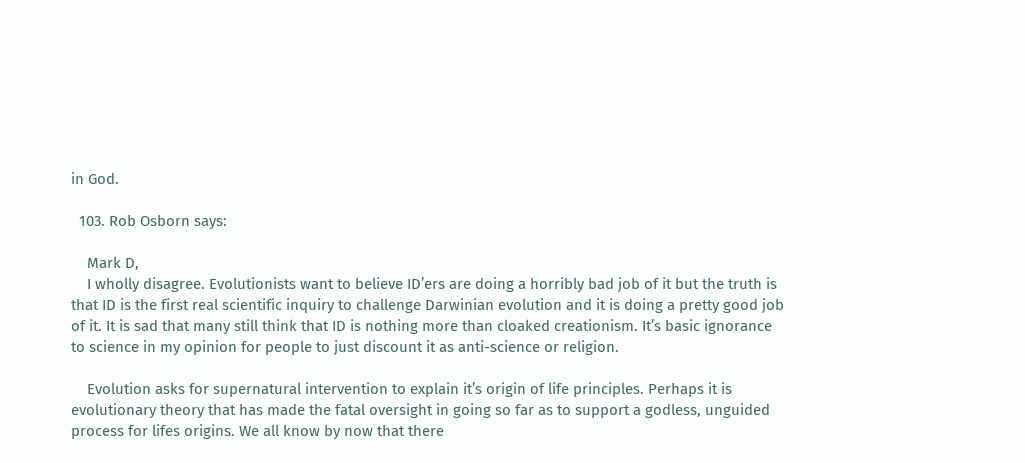in God.

  103. Rob Osborn says:

    Mark D,
    I wholly disagree. Evolutionists want to believe ID’ers are doing a horribly bad job of it but the truth is that ID is the first real scientific inquiry to challenge Darwinian evolution and it is doing a pretty good job of it. It is sad that many still think that ID is nothing more than cloaked creationism. It’s basic ignorance to science in my opinion for people to just discount it as anti-science or religion.

    Evolution asks for supernatural intervention to explain it’s origin of life principles. Perhaps it is evolutionary theory that has made the fatal oversight in going so far as to support a godless, unguided process for lifes origins. We all know by now that there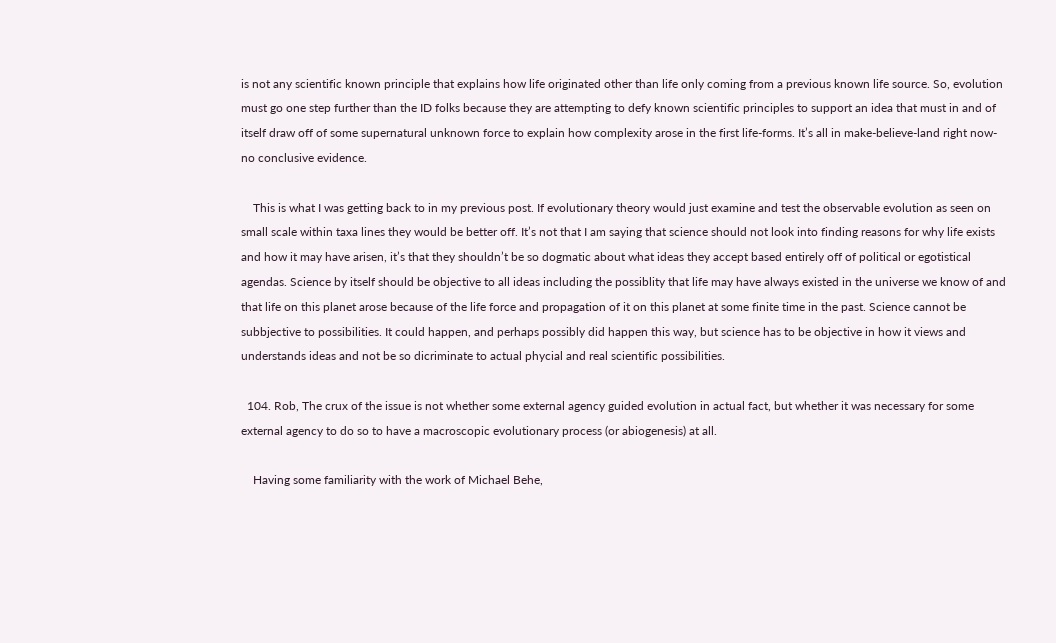is not any scientific known principle that explains how life originated other than life only coming from a previous known life source. So, evolution must go one step further than the ID folks because they are attempting to defy known scientific principles to support an idea that must in and of itself draw off of some supernatural unknown force to explain how complexity arose in the first life-forms. It’s all in make-believe-land right now- no conclusive evidence.

    This is what I was getting back to in my previous post. If evolutionary theory would just examine and test the observable evolution as seen on small scale within taxa lines they would be better off. It’s not that I am saying that science should not look into finding reasons for why life exists and how it may have arisen, it’s that they shouldn’t be so dogmatic about what ideas they accept based entirely off of political or egotistical agendas. Science by itself should be objective to all ideas including the possiblity that life may have always existed in the universe we know of and that life on this planet arose because of the life force and propagation of it on this planet at some finite time in the past. Science cannot be subbjective to possibilities. It could happen, and perhaps possibly did happen this way, but science has to be objective in how it views and understands ideas and not be so dicriminate to actual phycial and real scientific possibilities.

  104. Rob, The crux of the issue is not whether some external agency guided evolution in actual fact, but whether it was necessary for some external agency to do so to have a macroscopic evolutionary process (or abiogenesis) at all.

    Having some familiarity with the work of Michael Behe,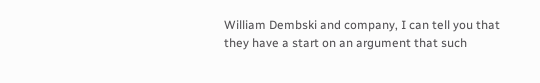William Dembski and company, I can tell you that they have a start on an argument that such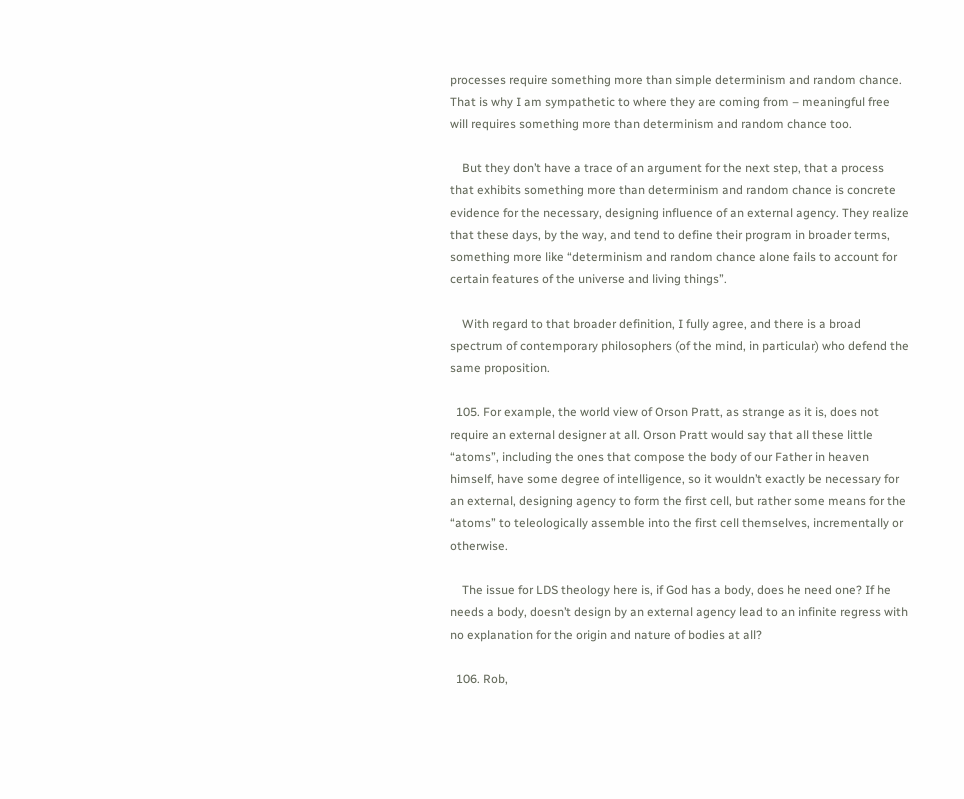processes require something more than simple determinism and random chance. That is why I am sympathetic to where they are coming from – meaningful free will requires something more than determinism and random chance too.

    But they don’t have a trace of an argument for the next step, that a process that exhibits something more than determinism and random chance is concrete evidence for the necessary, designing influence of an external agency. They realize that these days, by the way, and tend to define their program in broader terms, something more like “determinism and random chance alone fails to account for certain features of the universe and living things”.

    With regard to that broader definition, I fully agree, and there is a broad spectrum of contemporary philosophers (of the mind, in particular) who defend the same proposition.

  105. For example, the world view of Orson Pratt, as strange as it is, does not require an external designer at all. Orson Pratt would say that all these little “atoms”, including the ones that compose the body of our Father in heaven himself, have some degree of intelligence, so it wouldn’t exactly be necessary for an external, designing agency to form the first cell, but rather some means for the “atoms” to teleologically assemble into the first cell themselves, incrementally or otherwise.

    The issue for LDS theology here is, if God has a body, does he need one? If he needs a body, doesn’t design by an external agency lead to an infinite regress with no explanation for the origin and nature of bodies at all?

  106. Rob,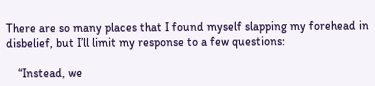There are so many places that I found myself slapping my forehead in disbelief, but I’ll limit my response to a few questions:

    “Instead, we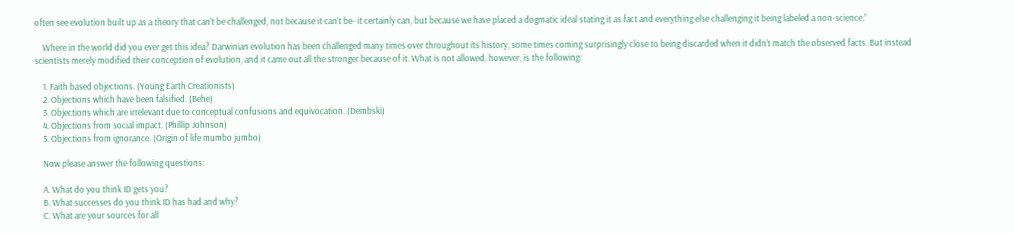often see evolution built up as a theory that can’t be challenged, not because it can’t be- it certainly can, but because we have placed a dogmatic ideal stating it as fact and everything else challenging it being labeled a non-science.”

    Where in the world did you ever get this idea? Darwinian evolution has been challenged many times over throughout its history, some times coming surprisingly close to being discarded when it didn’t match the observed facts. But instead scientists merely modified their conception of evolution, and it came out all the stronger because of it. What is not allowed, however, is the following:

    1. Faith based objections. (Young Earth Creationists)
    2. Objections which have been falsified. (Behe)
    3. Objections which are irrelevant due to conceptual confusions and equivocation. (Dembski)
    4. Objections from social impact. (Phillip Johnson)
    5. Objections from ignorance. (Origin of life mumbo jumbo)

    Now please answer the following questions:

    A. What do you think ID gets you?
    B. What successes do you think ID has had and why?
    C. What are your sources for all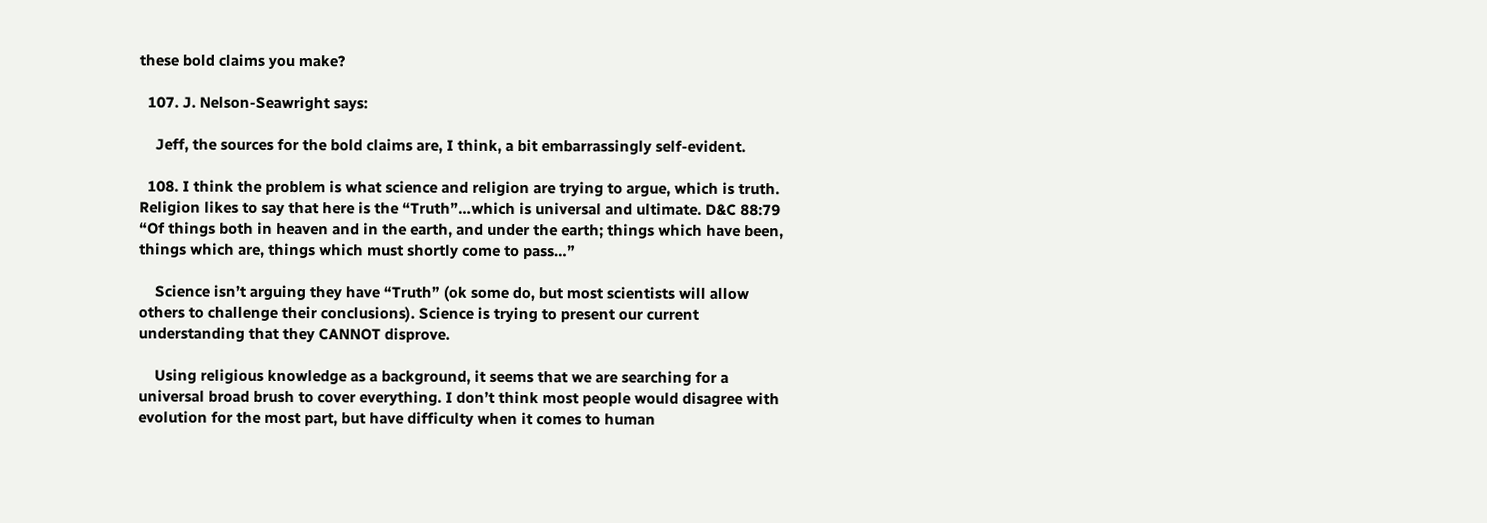these bold claims you make?

  107. J. Nelson-Seawright says:

    Jeff, the sources for the bold claims are, I think, a bit embarrassingly self-evident.

  108. I think the problem is what science and religion are trying to argue, which is truth. Religion likes to say that here is the “Truth”…which is universal and ultimate. D&C 88:79 “Of things both in heaven and in the earth, and under the earth; things which have been, things which are, things which must shortly come to pass…”

    Science isn’t arguing they have “Truth” (ok some do, but most scientists will allow others to challenge their conclusions). Science is trying to present our current understanding that they CANNOT disprove.

    Using religious knowledge as a background, it seems that we are searching for a universal broad brush to cover everything. I don’t think most people would disagree with evolution for the most part, but have difficulty when it comes to human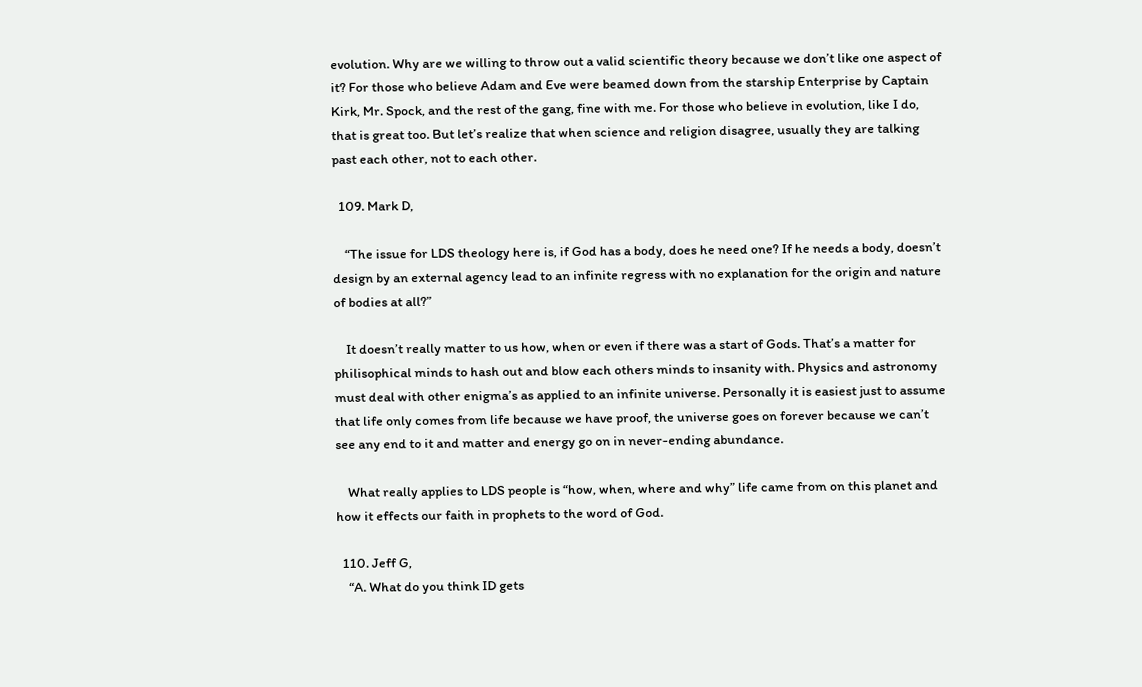evolution. Why are we willing to throw out a valid scientific theory because we don’t like one aspect of it? For those who believe Adam and Eve were beamed down from the starship Enterprise by Captain Kirk, Mr. Spock, and the rest of the gang, fine with me. For those who believe in evolution, like I do, that is great too. But let’s realize that when science and religion disagree, usually they are talking past each other, not to each other.

  109. Mark D,

    “The issue for LDS theology here is, if God has a body, does he need one? If he needs a body, doesn’t design by an external agency lead to an infinite regress with no explanation for the origin and nature of bodies at all?”

    It doesn’t really matter to us how, when or even if there was a start of Gods. That’s a matter for philisophical minds to hash out and blow each others minds to insanity with. Physics and astronomy must deal with other enigma’s as applied to an infinite universe. Personally it is easiest just to assume that life only comes from life because we have proof, the universe goes on forever because we can’t see any end to it and matter and energy go on in never-ending abundance.

    What really applies to LDS people is “how, when, where and why” life came from on this planet and how it effects our faith in prophets to the word of God.

  110. Jeff G,
    “A. What do you think ID gets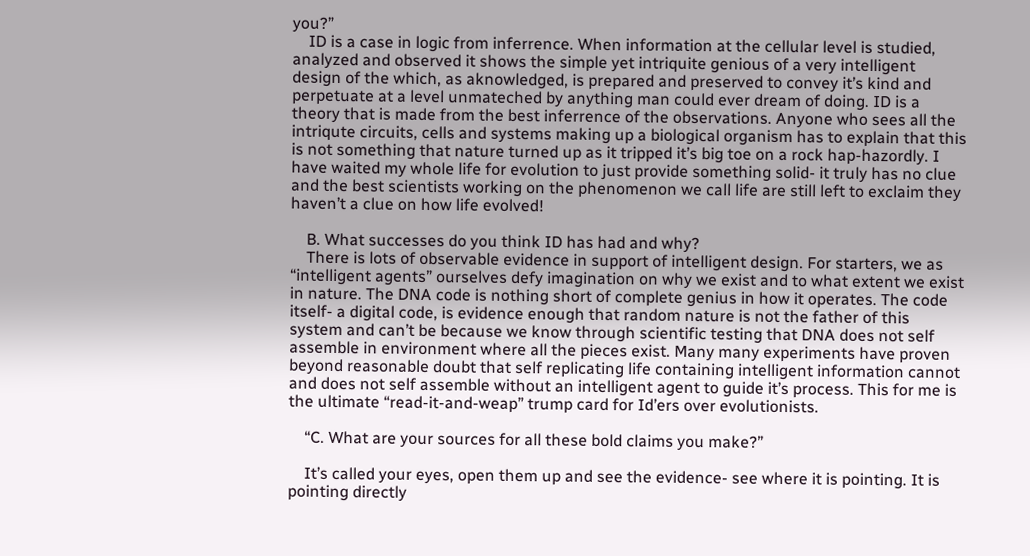you?”
    ID is a case in logic from inferrence. When information at the cellular level is studied, analyzed and observed it shows the simple yet intriquite genious of a very intelligent design of the which, as aknowledged, is prepared and preserved to convey it’s kind and perpetuate at a level unmateched by anything man could ever dream of doing. ID is a theory that is made from the best inferrence of the observations. Anyone who sees all the intriqute circuits, cells and systems making up a biological organism has to explain that this is not something that nature turned up as it tripped it’s big toe on a rock hap-hazordly. I have waited my whole life for evolution to just provide something solid- it truly has no clue and the best scientists working on the phenomenon we call life are still left to exclaim they haven’t a clue on how life evolved!

    B. What successes do you think ID has had and why?
    There is lots of observable evidence in support of intelligent design. For starters, we as “intelligent agents” ourselves defy imagination on why we exist and to what extent we exist in nature. The DNA code is nothing short of complete genius in how it operates. The code itself- a digital code, is evidence enough that random nature is not the father of this system and can’t be because we know through scientific testing that DNA does not self assemble in environment where all the pieces exist. Many many experiments have proven beyond reasonable doubt that self replicating life containing intelligent information cannot and does not self assemble without an intelligent agent to guide it’s process. This for me is the ultimate “read-it-and-weap” trump card for Id’ers over evolutionists.

    “C. What are your sources for all these bold claims you make?”

    It’s called your eyes, open them up and see the evidence- see where it is pointing. It is pointing directly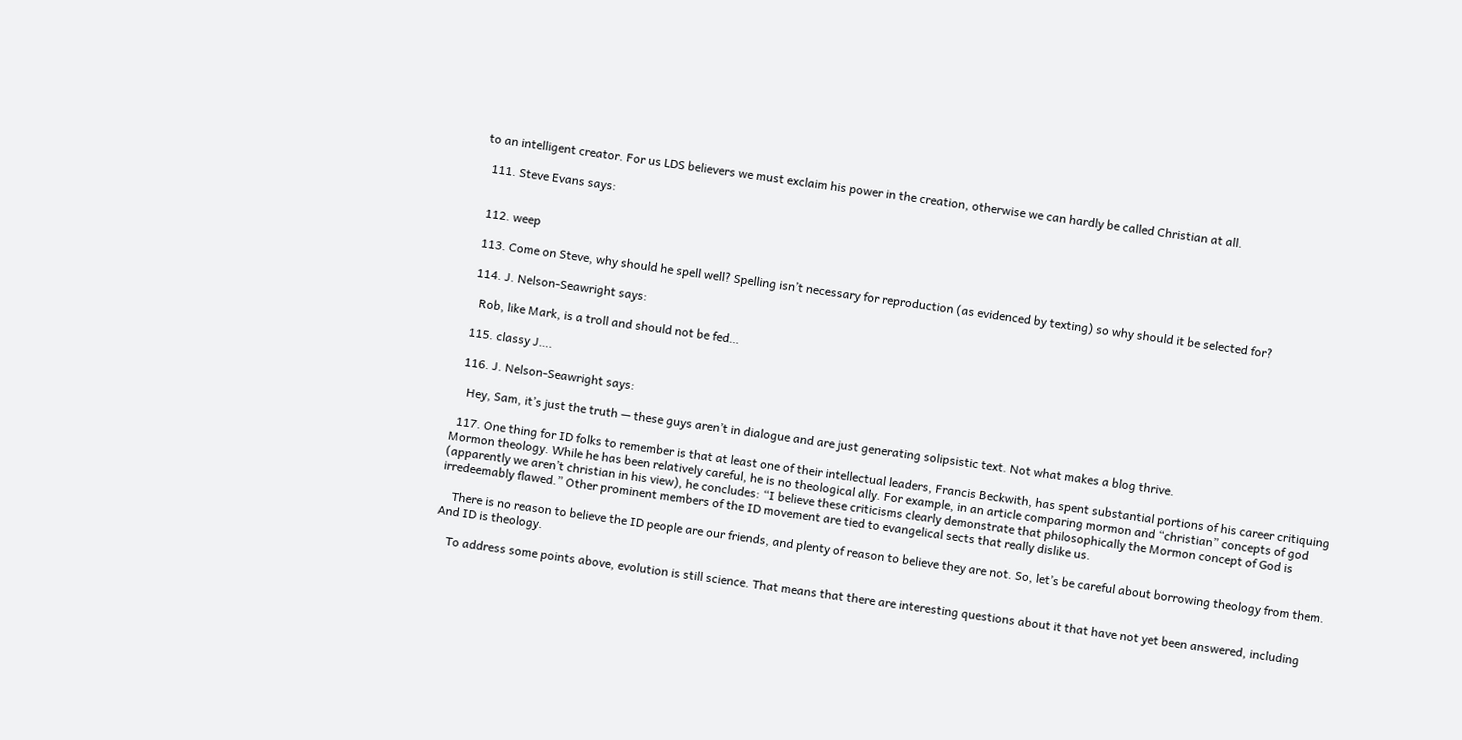to an intelligent creator. For us LDS believers we must exclaim his power in the creation, otherwise we can hardly be called Christian at all.

  111. Steve Evans says:


  112. weep

  113. Come on Steve, why should he spell well? Spelling isn’t necessary for reproduction (as evidenced by texting) so why should it be selected for?

  114. J. Nelson-Seawright says:

    Rob, like Mark, is a troll and should not be fed…

  115. classy J….

  116. J. Nelson-Seawright says:

    Hey, Sam, it’s just the truth — these guys aren’t in dialogue and are just generating solipsistic text. Not what makes a blog thrive.

  117. One thing for ID folks to remember is that at least one of their intellectual leaders, Francis Beckwith, has spent substantial portions of his career critiquing Mormon theology. While he has been relatively careful, he is no theological ally. For example, in an article comparing mormon and “christian” concepts of god (apparently we aren’t christian in his view), he concludes: “I believe these criticisms clearly demonstrate that philosophically the Mormon concept of God is irredeemably flawed.” Other prominent members of the ID movement are tied to evangelical sects that really dislike us.

    There is no reason to believe the ID people are our friends, and plenty of reason to believe they are not. So, let’s be careful about borrowing theology from them. And ID is theology.

    To address some points above, evolution is still science. That means that there are interesting questions about it that have not yet been answered, including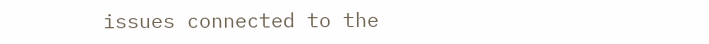issues connected to the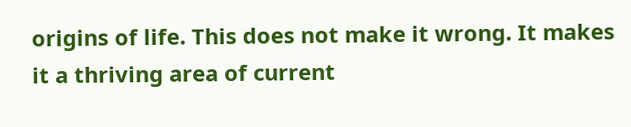origins of life. This does not make it wrong. It makes it a thriving area of current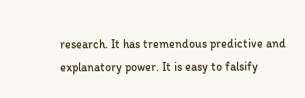research. It has tremendous predictive and explanatory power. It is easy to falsify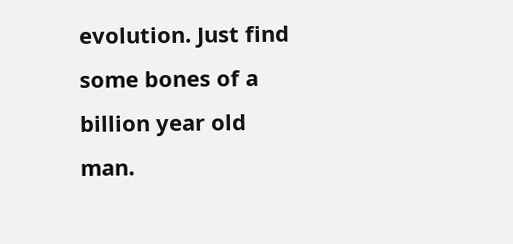evolution. Just find some bones of a billion year old man.